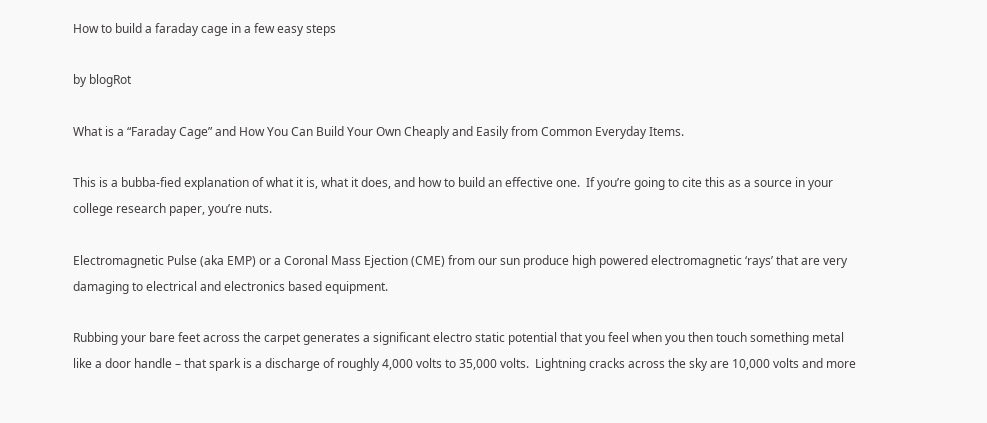How to build a faraday cage in a few easy steps

by blogRot

What is a “Faraday Cage” and How You Can Build Your Own Cheaply and Easily from Common Everyday Items.

This is a bubba-fied explanation of what it is, what it does, and how to build an effective one.  If you’re going to cite this as a source in your college research paper, you’re nuts.

Electromagnetic Pulse (aka EMP) or a Coronal Mass Ejection (CME) from our sun produce high powered electromagnetic ‘rays’ that are very damaging to electrical and electronics based equipment.

Rubbing your bare feet across the carpet generates a significant electro static potential that you feel when you then touch something metal like a door handle – that spark is a discharge of roughly 4,000 volts to 35,000 volts.  Lightning cracks across the sky are 10,000 volts and more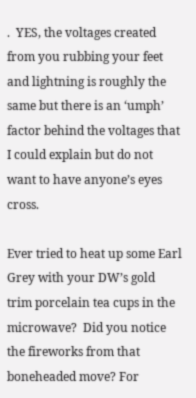.  YES, the voltages created from you rubbing your feet and lightning is roughly the same but there is an ‘umph’ factor behind the voltages that I could explain but do not want to have anyone’s eyes cross.

Ever tried to heat up some Earl Grey with your DW’s gold trim porcelain tea cups in the microwave?  Did you notice the fireworks from that boneheaded move? For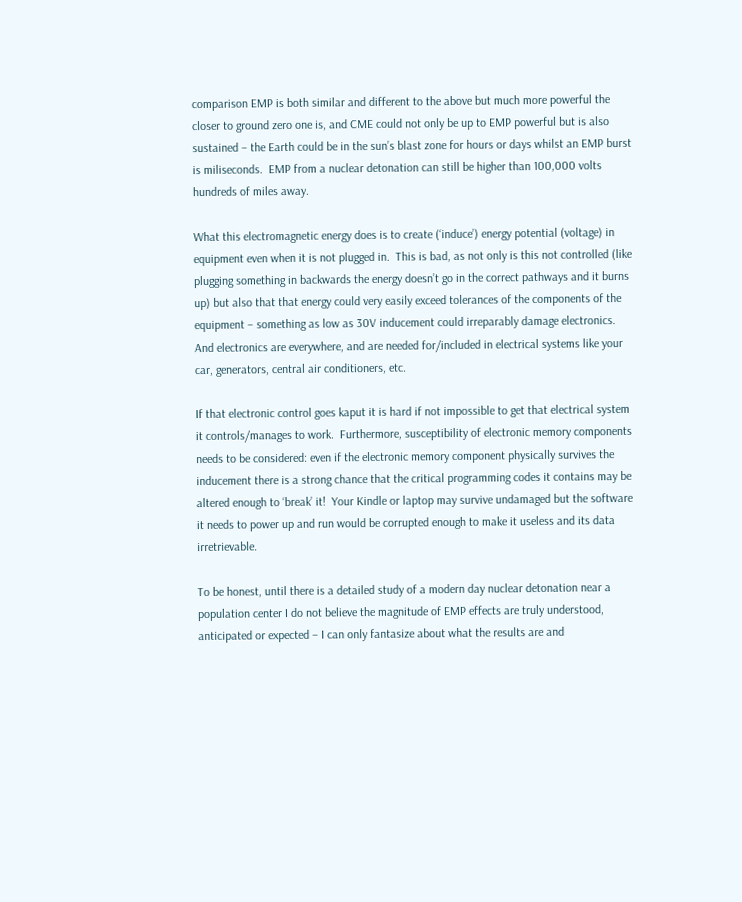comparison EMP is both similar and different to the above but much more powerful the closer to ground zero one is, and CME could not only be up to EMP powerful but is also sustained – the Earth could be in the sun’s blast zone for hours or days whilst an EMP burst is miliseconds.  EMP from a nuclear detonation can still be higher than 100,000 volts hundreds of miles away.

What this electromagnetic energy does is to create (‘induce’) energy potential (voltage) in equipment even when it is not plugged in.  This is bad, as not only is this not controlled (like plugging something in backwards the energy doesn’t go in the correct pathways and it burns up) but also that that energy could very easily exceed tolerances of the components of the equipment – something as low as 30V inducement could irreparably damage electronics.  And electronics are everywhere, and are needed for/included in electrical systems like your car, generators, central air conditioners, etc.

If that electronic control goes kaput it is hard if not impossible to get that electrical system it controls/manages to work.  Furthermore, susceptibility of electronic memory components needs to be considered: even if the electronic memory component physically survives the inducement there is a strong chance that the critical programming codes it contains may be altered enough to ‘break’ it!  Your Kindle or laptop may survive undamaged but the software it needs to power up and run would be corrupted enough to make it useless and its data irretrievable.

To be honest, until there is a detailed study of a modern day nuclear detonation near a population center I do not believe the magnitude of EMP effects are truly understood, anticipated or expected – I can only fantasize about what the results are and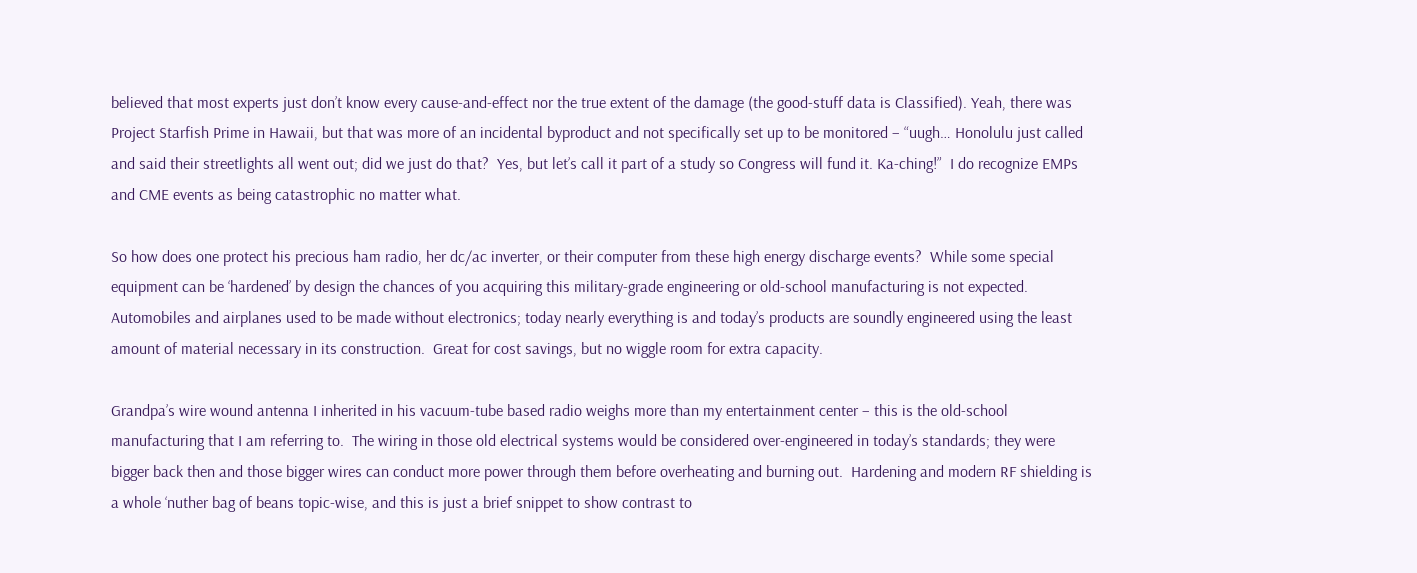believed that most experts just don’t know every cause-and-effect nor the true extent of the damage (the good-stuff data is Classified). Yeah, there was Project Starfish Prime in Hawaii, but that was more of an incidental byproduct and not specifically set up to be monitored – “uugh… Honolulu just called and said their streetlights all went out; did we just do that?  Yes, but let’s call it part of a study so Congress will fund it. Ka-ching!”  I do recognize EMPs and CME events as being catastrophic no matter what.

So how does one protect his precious ham radio, her dc/ac inverter, or their computer from these high energy discharge events?  While some special equipment can be ‘hardened’ by design the chances of you acquiring this military-grade engineering or old-school manufacturing is not expected.  Automobiles and airplanes used to be made without electronics; today nearly everything is and today’s products are soundly engineered using the least amount of material necessary in its construction.  Great for cost savings, but no wiggle room for extra capacity.

Grandpa’s wire wound antenna I inherited in his vacuum-tube based radio weighs more than my entertainment center – this is the old-school manufacturing that I am referring to.  The wiring in those old electrical systems would be considered over-engineered in today’s standards; they were bigger back then and those bigger wires can conduct more power through them before overheating and burning out.  Hardening and modern RF shielding is a whole ‘nuther bag of beans topic-wise, and this is just a brief snippet to show contrast to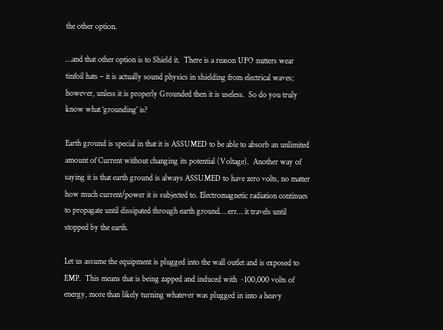the other option.

…and that other option is to Shield it.  There is a reason UFO nutters wear tinfoil hats – it is actually sound physics in shielding from electrical waves; however, unless it is properly Grounded then it is useless.  So do you truly know what ‘grounding’ is?

Earth ground is special in that it is ASSUMED to be able to absorb an unlimited amount of Current without changing its potential (Voltage).  Another way of saying it is that earth ground is always ASSUMED to have zero volts, no matter how much current/power it is subjected to. Electromagnetic radiation continues to propagate until dissipated through earth ground… err… it travels until stopped by the earth.

Let us assume the equipment is plugged into the wall outlet and is exposed to EMP.  This means that is being zapped and induced with ~100,000 volts of energy, more than likely turning whatever was plugged in into a heavy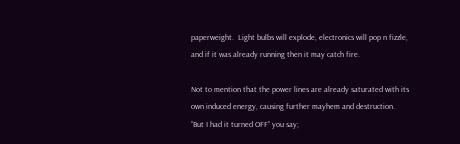paperweight.  Light bulbs will explode, electronics will pop n fizzle, and if it was already running then it may catch fire.

Not to mention that the power lines are already saturated with its own induced energy, causing further mayhem and destruction.  “But I had it turned OFF” you say;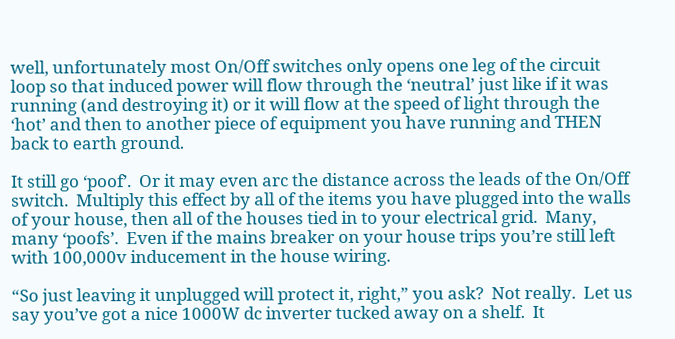well, unfortunately most On/Off switches only opens one leg of the circuit loop so that induced power will flow through the ‘neutral’ just like if it was running (and destroying it) or it will flow at the speed of light through the ‘hot’ and then to another piece of equipment you have running and THEN back to earth ground.

It still go ‘poof’.  Or it may even arc the distance across the leads of the On/Off switch.  Multiply this effect by all of the items you have plugged into the walls of your house, then all of the houses tied in to your electrical grid.  Many, many ‘poofs’.  Even if the mains breaker on your house trips you’re still left with 100,000v inducement in the house wiring.

“So just leaving it unplugged will protect it, right,” you ask?  Not really.  Let us say you’ve got a nice 1000W dc inverter tucked away on a shelf.  It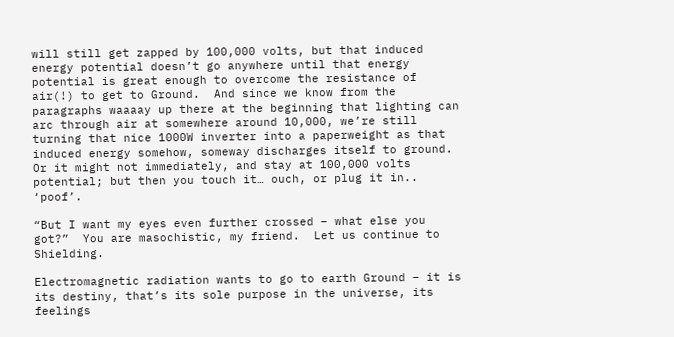will still get zapped by 100,000 volts, but that induced energy potential doesn’t go anywhere until that energy potential is great enough to overcome the resistance of air(!) to get to Ground.  And since we know from the paragraphs waaaay up there at the beginning that lighting can arc through air at somewhere around 10,000, we’re still turning that nice 1000W inverter into a paperweight as that induced energy somehow, someway discharges itself to ground.  Or it might not immediately, and stay at 100,000 volts potential; but then you touch it… ouch, or plug it in.. ‘poof’.

“But I want my eyes even further crossed – what else you got?”  You are masochistic, my friend.  Let us continue to Shielding.

Electromagnetic radiation wants to go to earth Ground – it is its destiny, that’s its sole purpose in the universe, its feelings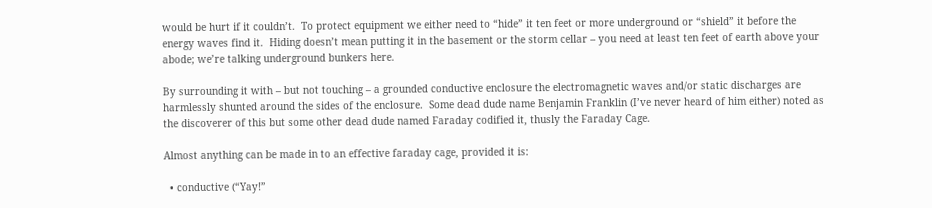would be hurt if it couldn’t.  To protect equipment we either need to “hide” it ten feet or more underground or “shield” it before the energy waves find it.  Hiding doesn’t mean putting it in the basement or the storm cellar – you need at least ten feet of earth above your abode; we’re talking underground bunkers here.

By surrounding it with – but not touching – a grounded conductive enclosure the electromagnetic waves and/or static discharges are harmlessly shunted around the sides of the enclosure.  Some dead dude name Benjamin Franklin (I’ve never heard of him either) noted as the discoverer of this but some other dead dude named Faraday codified it, thusly the Faraday Cage.

Almost anything can be made in to an effective faraday cage, provided it is:

  • conductive (“Yay!”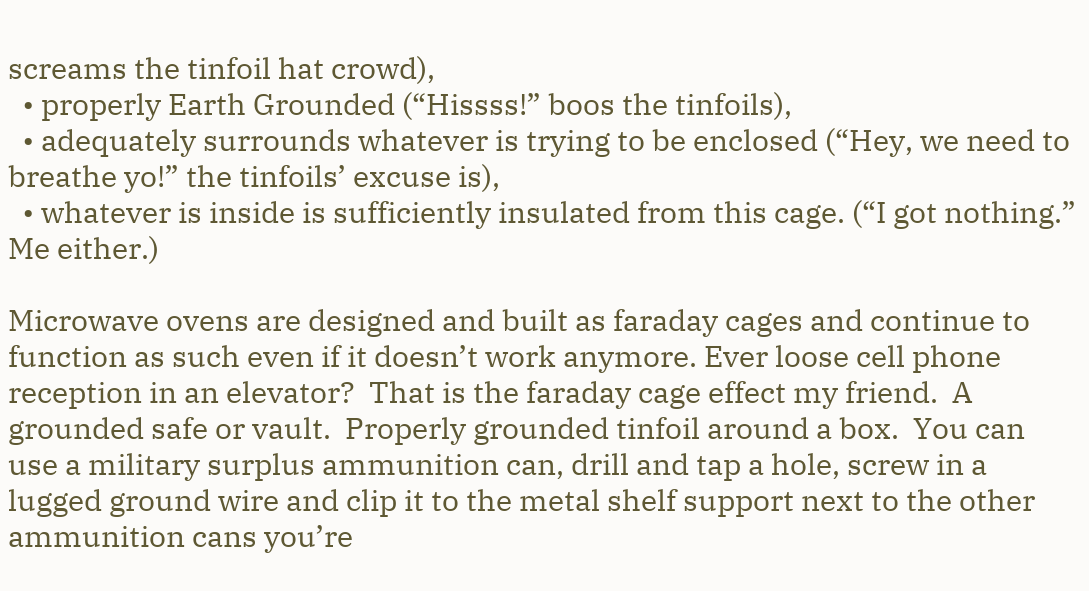screams the tinfoil hat crowd),
  • properly Earth Grounded (“Hissss!” boos the tinfoils),
  • adequately surrounds whatever is trying to be enclosed (“Hey, we need to breathe yo!” the tinfoils’ excuse is),
  • whatever is inside is sufficiently insulated from this cage. (“I got nothing.” Me either.)

Microwave ovens are designed and built as faraday cages and continue to function as such even if it doesn’t work anymore. Ever loose cell phone reception in an elevator?  That is the faraday cage effect my friend.  A grounded safe or vault.  Properly grounded tinfoil around a box.  You can use a military surplus ammunition can, drill and tap a hole, screw in a lugged ground wire and clip it to the metal shelf support next to the other ammunition cans you’re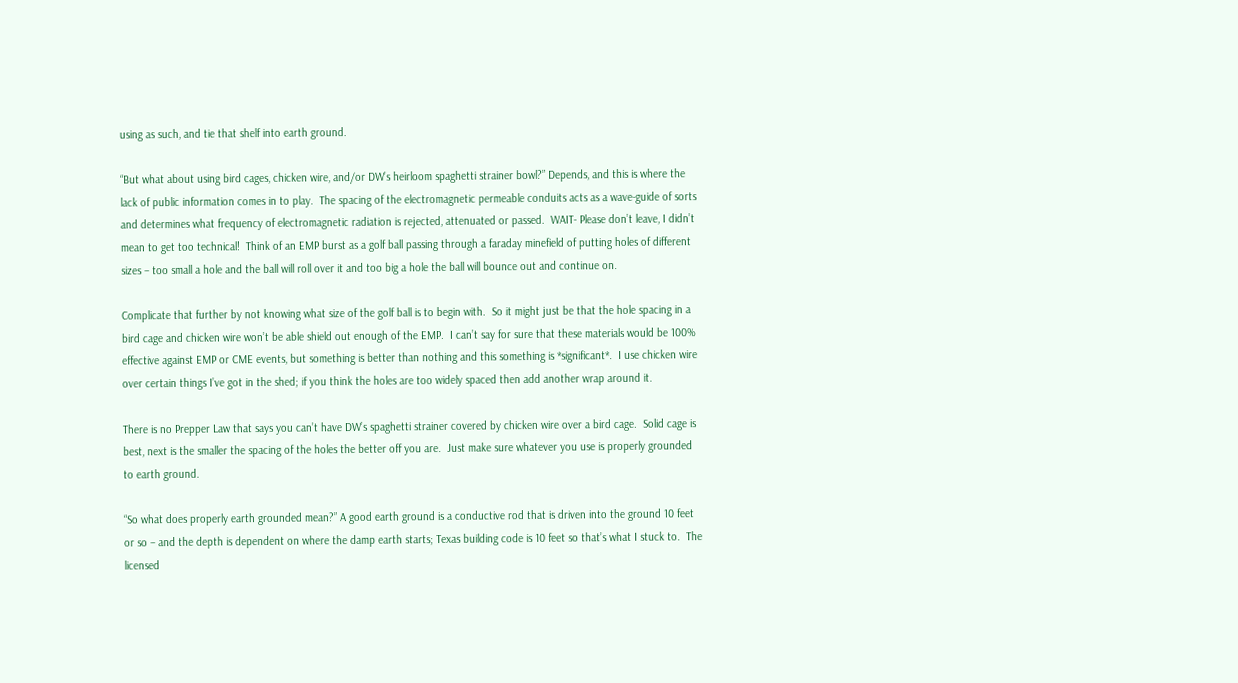using as such, and tie that shelf into earth ground.

“But what about using bird cages, chicken wire, and/or DW’s heirloom spaghetti strainer bowl?” Depends, and this is where the lack of public information comes in to play.  The spacing of the electromagnetic permeable conduits acts as a wave-guide of sorts and determines what frequency of electromagnetic radiation is rejected, attenuated or passed.  WAIT- Please don’t leave, I didn’t mean to get too technical!  Think of an EMP burst as a golf ball passing through a faraday minefield of putting holes of different sizes – too small a hole and the ball will roll over it and too big a hole the ball will bounce out and continue on.

Complicate that further by not knowing what size of the golf ball is to begin with.  So it might just be that the hole spacing in a bird cage and chicken wire won’t be able shield out enough of the EMP.  I can’t say for sure that these materials would be 100% effective against EMP or CME events, but something is better than nothing and this something is *significant*.  I use chicken wire over certain things I’ve got in the shed; if you think the holes are too widely spaced then add another wrap around it.

There is no Prepper Law that says you can’t have DW’s spaghetti strainer covered by chicken wire over a bird cage.  Solid cage is best, next is the smaller the spacing of the holes the better off you are.  Just make sure whatever you use is properly grounded to earth ground.

“So what does properly earth grounded mean?” A good earth ground is a conductive rod that is driven into the ground 10 feet or so – and the depth is dependent on where the damp earth starts; Texas building code is 10 feet so that’s what I stuck to.  The licensed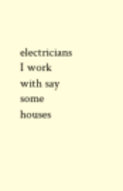electricians I work with say some houses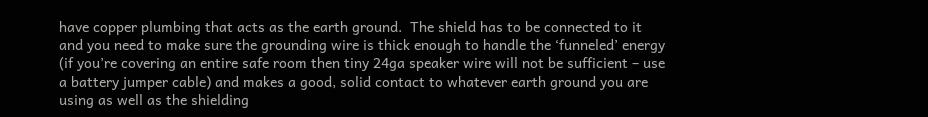have copper plumbing that acts as the earth ground.  The shield has to be connected to it and you need to make sure the grounding wire is thick enough to handle the ‘funneled’ energy (if you’re covering an entire safe room then tiny 24ga speaker wire will not be sufficient – use a battery jumper cable) and makes a good, solid contact to whatever earth ground you are using as well as the shielding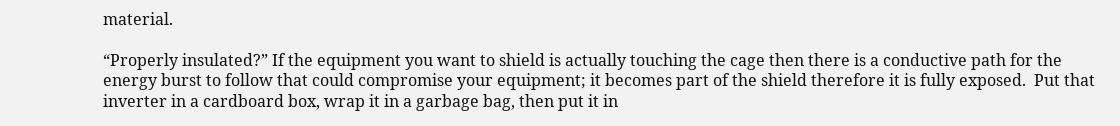material.

“Properly insulated?” If the equipment you want to shield is actually touching the cage then there is a conductive path for the energy burst to follow that could compromise your equipment; it becomes part of the shield therefore it is fully exposed.  Put that inverter in a cardboard box, wrap it in a garbage bag, then put it in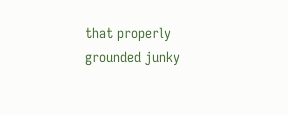that properly grounded junky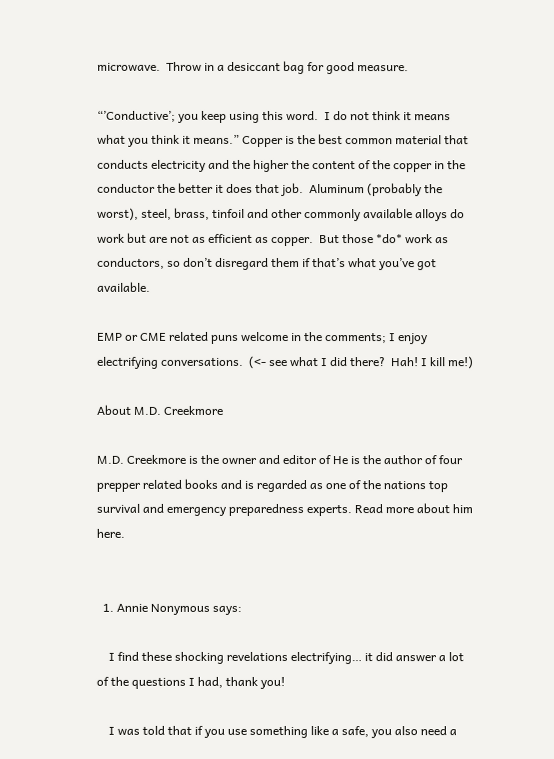microwave.  Throw in a desiccant bag for good measure.

“’Conductive’; you keep using this word.  I do not think it means what you think it means.” Copper is the best common material that conducts electricity and the higher the content of the copper in the conductor the better it does that job.  Aluminum (probably the worst), steel, brass, tinfoil and other commonly available alloys do work but are not as efficient as copper.  But those *do* work as conductors, so don’t disregard them if that’s what you’ve got available.

EMP or CME related puns welcome in the comments; I enjoy electrifying conversations.  (<- see what I did there?  Hah! I kill me!)

About M.D. Creekmore

M.D. Creekmore is the owner and editor of He is the author of four prepper related books and is regarded as one of the nations top survival and emergency preparedness experts. Read more about him here.


  1. Annie Nonymous says:

    I find these shocking revelations electrifying… it did answer a lot of the questions I had, thank you!

    I was told that if you use something like a safe, you also need a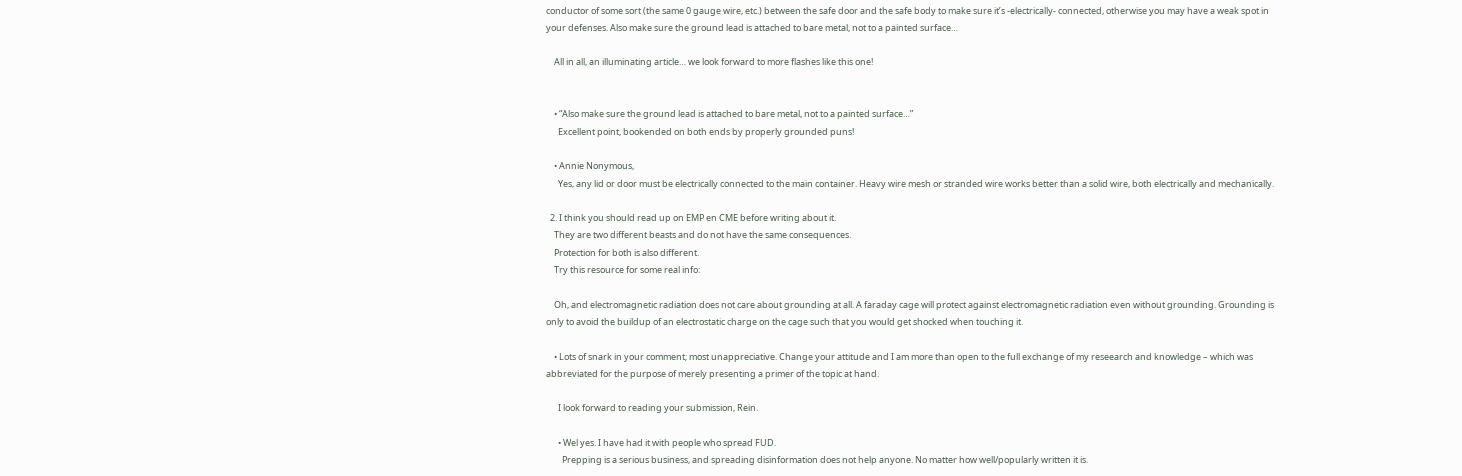conductor of some sort (the same 0 gauge wire, etc.) between the safe door and the safe body to make sure it’s -electrically- connected, otherwise you may have a weak spot in your defenses. Also make sure the ground lead is attached to bare metal, not to a painted surface…

    All in all, an illuminating article… we look forward to more flashes like this one!


    • “Also make sure the ground lead is attached to bare metal, not to a painted surface…”
      Excellent point, bookended on both ends by properly grounded puns!

    • Annie Nonymous,
      Yes, any lid or door must be electrically connected to the main container. Heavy wire mesh or stranded wire works better than a solid wire, both electrically and mechanically.

  2. I think you should read up on EMP en CME before writing about it.
    They are two different beasts and do not have the same consequences.
    Protection for both is also different.
    Try this resource for some real info:

    Oh, and electromagnetic radiation does not care about grounding at all. A faraday cage will protect against electromagnetic radiation even without grounding. Grounding is only to avoid the buildup of an electrostatic charge on the cage such that you would get shocked when touching it.

    • Lots of snark in your comment; most unappreciative. Change your attitude and I am more than open to the full exchange of my reseearch and knowledge – which was abbreviated for the purpose of merely presenting a primer of the topic at hand.

      I look forward to reading your submission, Rein.

      • Wel yes. I have had it with people who spread FUD.
        Prepping is a serious business, and spreading disinformation does not help anyone. No matter how well/popularly written it is.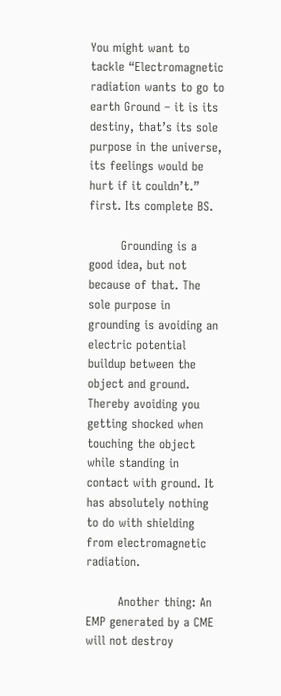You might want to tackle “Electromagnetic radiation wants to go to earth Ground – it is its destiny, that’s its sole purpose in the universe, its feelings would be hurt if it couldn’t.” first. Its complete BS.

        Grounding is a good idea, but not because of that. The sole purpose in grounding is avoiding an electric potential buildup between the object and ground. Thereby avoiding you getting shocked when touching the object while standing in contact with ground. It has absolutely nothing to do with shielding from electromagnetic radiation.

        Another thing: An EMP generated by a CME will not destroy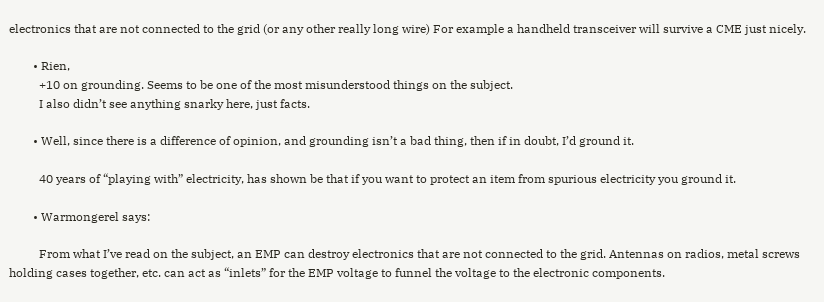electronics that are not connected to the grid (or any other really long wire) For example a handheld transceiver will survive a CME just nicely.

        • Rien,
          +10 on grounding. Seems to be one of the most misunderstood things on the subject.
          I also didn’t see anything snarky here, just facts.

        • Well, since there is a difference of opinion, and grounding isn’t a bad thing, then if in doubt, I’d ground it.

          40 years of “playing with” electricity, has shown be that if you want to protect an item from spurious electricity you ground it.

        • Warmongerel says:

          From what I’ve read on the subject, an EMP can destroy electronics that are not connected to the grid. Antennas on radios, metal screws holding cases together, etc. can act as “inlets” for the EMP voltage to funnel the voltage to the electronic components.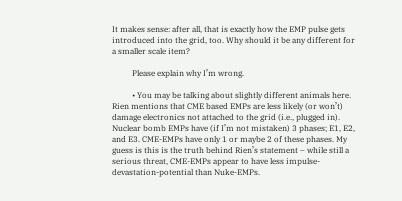It makes sense: after all, that is exactly how the EMP pulse gets introduced into the grid, too. Why should it be any different for a smaller scale item?

          Please explain why I’m wrong.

          • You may be talking about slightly different animals here. Rien mentions that CME based EMPs are less likely (or won’t) damage electronics not attached to the grid (i.e., plugged in). Nuclear bomb EMPs have (if I’m not mistaken) 3 phases; E1, E2, and E3. CME-EMPs have only 1 or maybe 2 of these phases. My guess is this is the truth behind Rien’s statement – while still a serious threat, CME-EMPs appear to have less impulse-devastation-potential than Nuke-EMPs.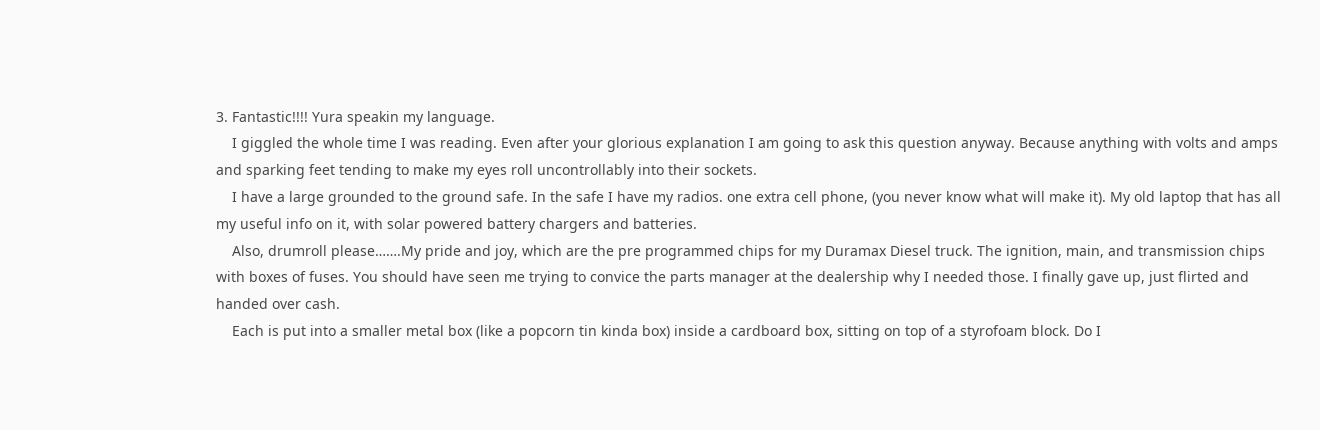3. Fantastic!!!! Yura speakin my language.
    I giggled the whole time I was reading. Even after your glorious explanation I am going to ask this question anyway. Because anything with volts and amps and sparking feet tending to make my eyes roll uncontrollably into their sockets.
    I have a large grounded to the ground safe. In the safe I have my radios. one extra cell phone, (you never know what will make it). My old laptop that has all my useful info on it, with solar powered battery chargers and batteries.
    Also, drumroll please…….My pride and joy, which are the pre programmed chips for my Duramax Diesel truck. The ignition, main, and transmission chips with boxes of fuses. You should have seen me trying to convice the parts manager at the dealership why I needed those. I finally gave up, just flirted and handed over cash.
    Each is put into a smaller metal box (like a popcorn tin kinda box) inside a cardboard box, sitting on top of a styrofoam block. Do I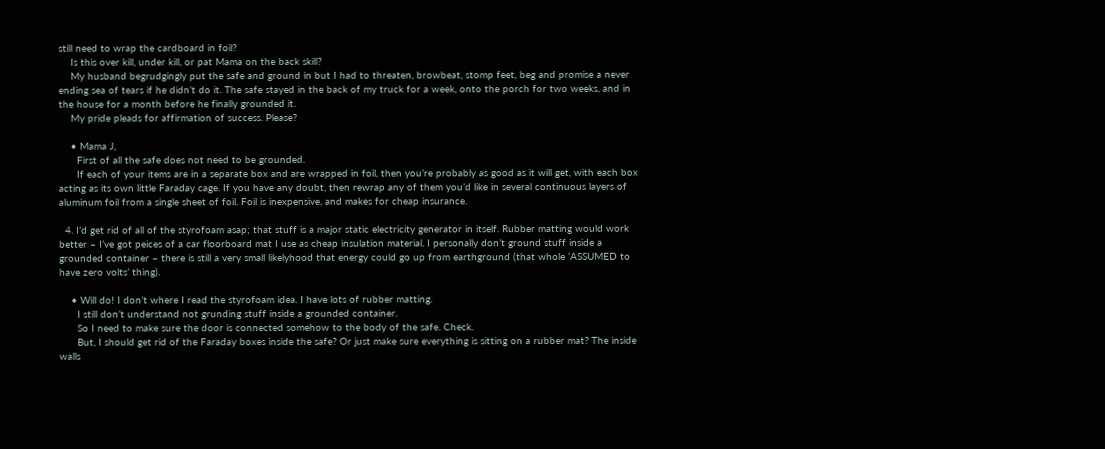still need to wrap the cardboard in foil?
    Is this over kill, under kill, or pat Mama on the back skill?
    My husband begrudgingly put the safe and ground in but I had to threaten, browbeat, stomp feet, beg and promise a never ending sea of tears if he didn’t do it. The safe stayed in the back of my truck for a week, onto the porch for two weeks, and in the house for a month before he finally grounded it.
    My pride pleads for affirmation of success. Please?

    • Mama J,
      First of all the safe does not need to be grounded.
      If each of your items are in a separate box and are wrapped in foil, then you’re probably as good as it will get, with each box acting as its own little Faraday cage. If you have any doubt, then rewrap any of them you’d like in several continuous layers of aluminum foil from a single sheet of foil. Foil is inexpensive, and makes for cheap insurance.

  4. I’d get rid of all of the styrofoam asap; that stuff is a major static electricity generator in itself. Rubber matting would work better – I’ve got peices of a car floorboard mat I use as cheap insulation material. I personally don’t ground stuff inside a grounded container – there is still a very small likelyhood that energy could go up from earthground (that whole ‘ASSUMED to have zero volts’ thing).

    • Will do! I don’t where I read the styrofoam idea. I have lots of rubber matting.
      I still don’t understand not grunding stuff inside a grounded container.
      So I need to make sure the door is connected somehow to the body of the safe. Check.
      But, I should get rid of the Faraday boxes inside the safe? Or just make sure everything is sitting on a rubber mat? The inside walls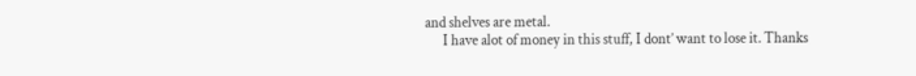and shelves are metal.
      I have alot of money in this stuff, I dont’ want to lose it. Thanks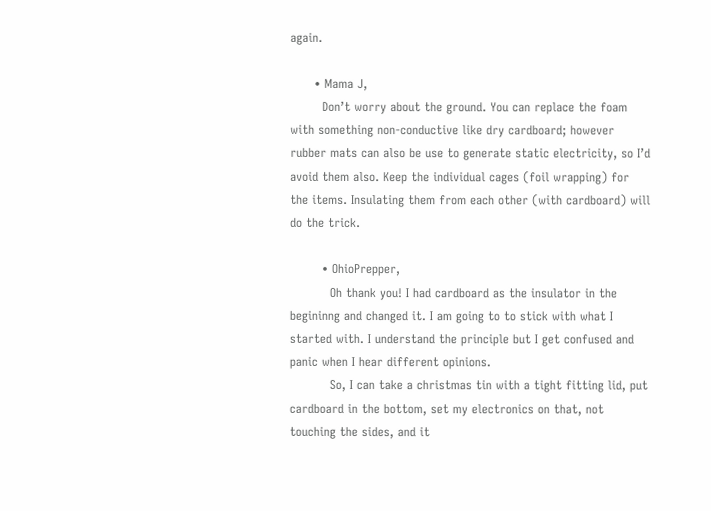again.

      • Mama J,
        Don’t worry about the ground. You can replace the foam with something non-conductive like dry cardboard; however rubber mats can also be use to generate static electricity, so I’d avoid them also. Keep the individual cages (foil wrapping) for the items. Insulating them from each other (with cardboard) will do the trick.

        • OhioPrepper,
          Oh thank you! I had cardboard as the insulator in the begininng and changed it. I am going to to stick with what I started with. I understand the principle but I get confused and panic when I hear different opinions.
          So, I can take a christmas tin with a tight fitting lid, put cardboard in the bottom, set my electronics on that, not touching the sides, and it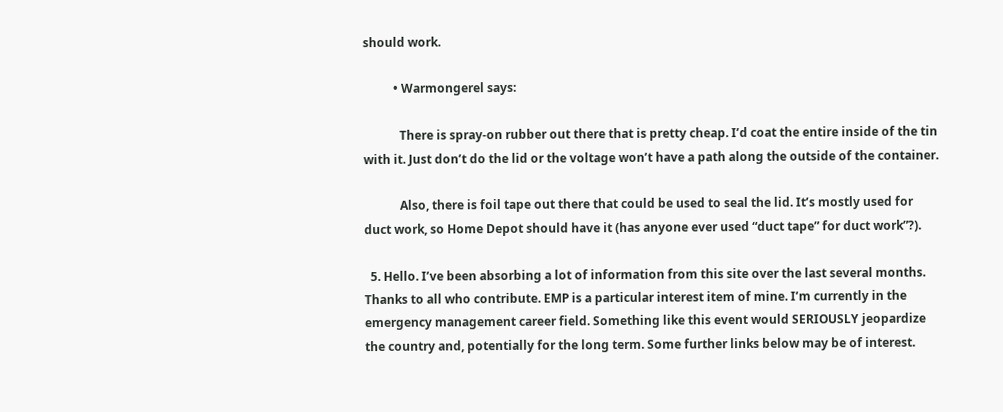should work.

          • Warmongerel says:

            There is spray-on rubber out there that is pretty cheap. I’d coat the entire inside of the tin with it. Just don’t do the lid or the voltage won’t have a path along the outside of the container.

            Also, there is foil tape out there that could be used to seal the lid. It’s mostly used for duct work, so Home Depot should have it (has anyone ever used “duct tape” for duct work”?).

  5. Hello. I’ve been absorbing a lot of information from this site over the last several months. Thanks to all who contribute. EMP is a particular interest item of mine. I’m currently in the emergency management career field. Something like this event would SERIOUSLY jeopardize the country and, potentially for the long term. Some further links below may be of interest.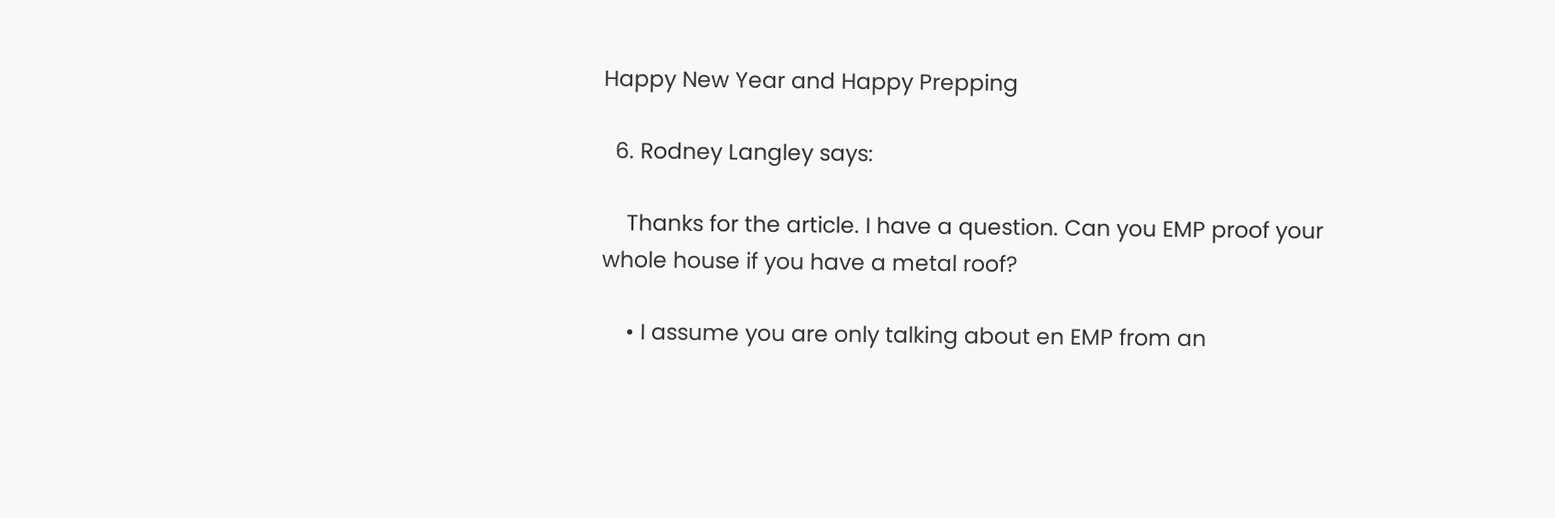Happy New Year and Happy Prepping

  6. Rodney Langley says:

    Thanks for the article. I have a question. Can you EMP proof your whole house if you have a metal roof?

    • I assume you are only talking about en EMP from an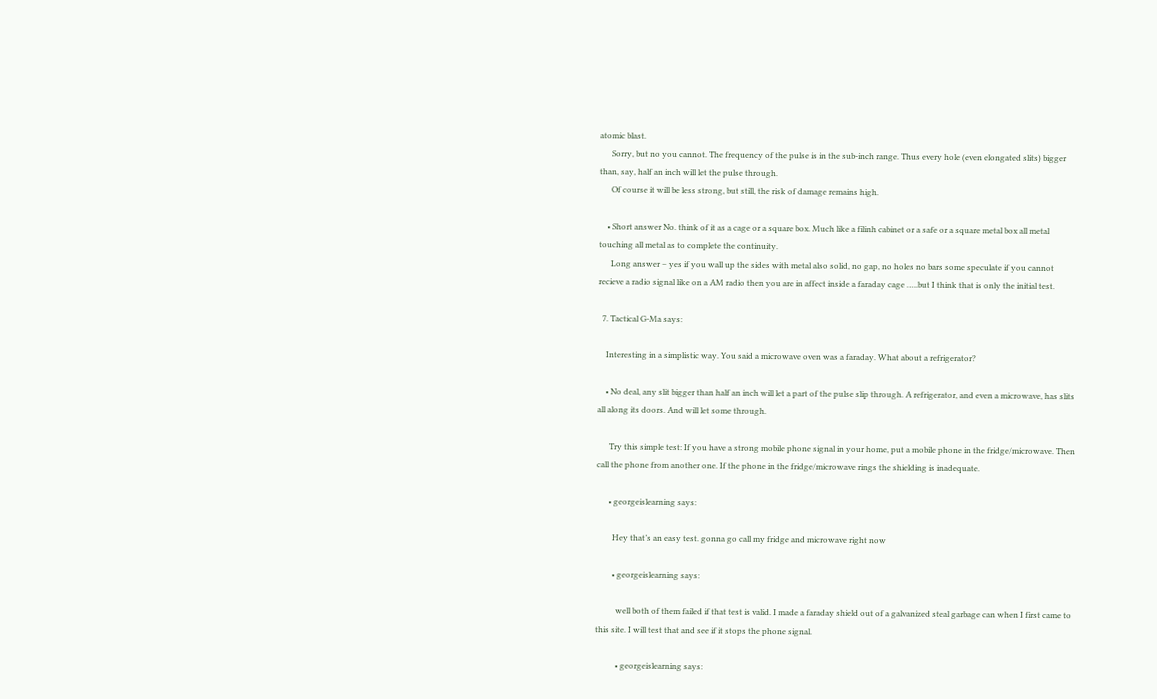atomic blast.
      Sorry, but no you cannot. The frequency of the pulse is in the sub-inch range. Thus every hole (even elongated slits) bigger than, say, half an inch will let the pulse through.
      Of course it will be less strong, but still, the risk of damage remains high.

    • Short answer No. think of it as a cage or a square box. Much like a filinh cabinet or a safe or a square metal box all metal touching all metal as to complete the continuity.
      Long answer – yes if you wall up the sides with metal also solid, no gap, no holes no bars some speculate if you cannot recieve a radio signal like on a AM radio then you are in affect inside a faraday cage …..but I think that is only the initial test.

  7. Tactical G-Ma says:

    Interesting in a simplistic way. You said a microwave oven was a faraday. What about a refrigerator?

    • No deal, any slit bigger than half an inch will let a part of the pulse slip through. A refrigerator, and even a microwave, has slits all along its doors. And will let some through.

      Try this simple test: If you have a strong mobile phone signal in your home, put a mobile phone in the fridge/microwave. Then call the phone from another one. If the phone in the fridge/microwave rings the shielding is inadequate.

      • georgeislearning says:

        Hey that’s an easy test. gonna go call my fridge and microwave right now

        • georgeislearning says:

          well both of them failed if that test is valid. I made a faraday shield out of a galvanized steal garbage can when I first came to this site. I will test that and see if it stops the phone signal.

          • georgeislearning says: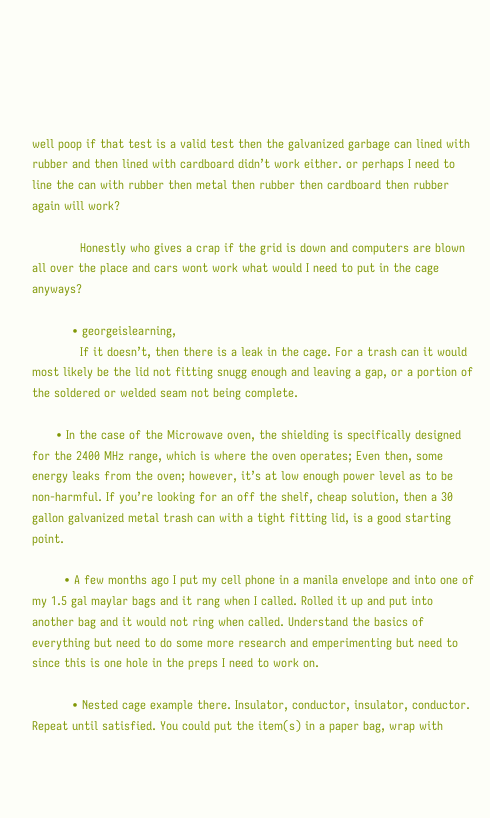well poop if that test is a valid test then the galvanized garbage can lined with rubber and then lined with cardboard didn’t work either. or perhaps I need to line the can with rubber then metal then rubber then cardboard then rubber again will work?

            Honestly who gives a crap if the grid is down and computers are blown all over the place and cars wont work what would I need to put in the cage anyways?

          • georgeislearning,
            If it doesn’t, then there is a leak in the cage. For a trash can it would most likely be the lid not fitting snugg enough and leaving a gap, or a portion of the soldered or welded seam not being complete.

      • In the case of the Microwave oven, the shielding is specifically designed for the 2400 MHz range, which is where the oven operates; Even then, some energy leaks from the oven; however, it’s at low enough power level as to be non-harmful. If you’re looking for an off the shelf, cheap solution, then a 30 gallon galvanized metal trash can with a tight fitting lid, is a good starting point.

        • A few months ago I put my cell phone in a manila envelope and into one of my 1.5 gal maylar bags and it rang when I called. Rolled it up and put into another bag and it would not ring when called. Understand the basics of everything but need to do some more research and emperimenting but need to since this is one hole in the preps I need to work on.

          • Nested cage example there. Insulator, conductor, insulator, conductor. Repeat until satisfied. You could put the item(s) in a paper bag, wrap with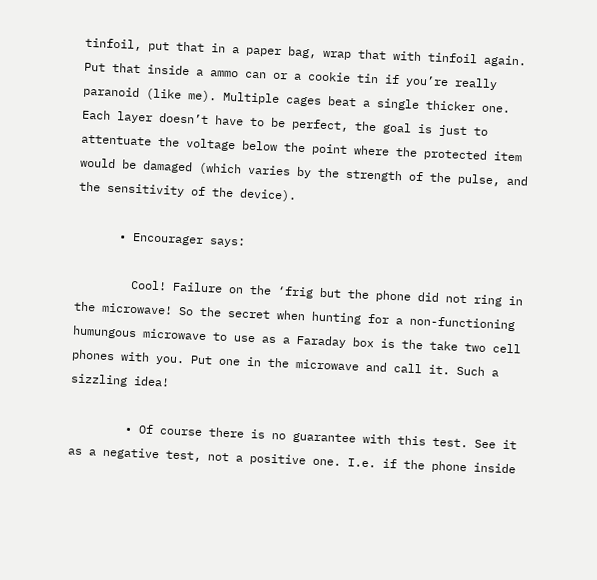tinfoil, put that in a paper bag, wrap that with tinfoil again. Put that inside a ammo can or a cookie tin if you’re really paranoid (like me). Multiple cages beat a single thicker one. Each layer doesn’t have to be perfect, the goal is just to attentuate the voltage below the point where the protected item would be damaged (which varies by the strength of the pulse, and the sensitivity of the device).

      • Encourager says:

        Cool! Failure on the ‘frig but the phone did not ring in the microwave! So the secret when hunting for a non-functioning humungous microwave to use as a Faraday box is the take two cell phones with you. Put one in the microwave and call it. Such a sizzling idea!

        • Of course there is no guarantee with this test. See it as a negative test, not a positive one. I.e. if the phone inside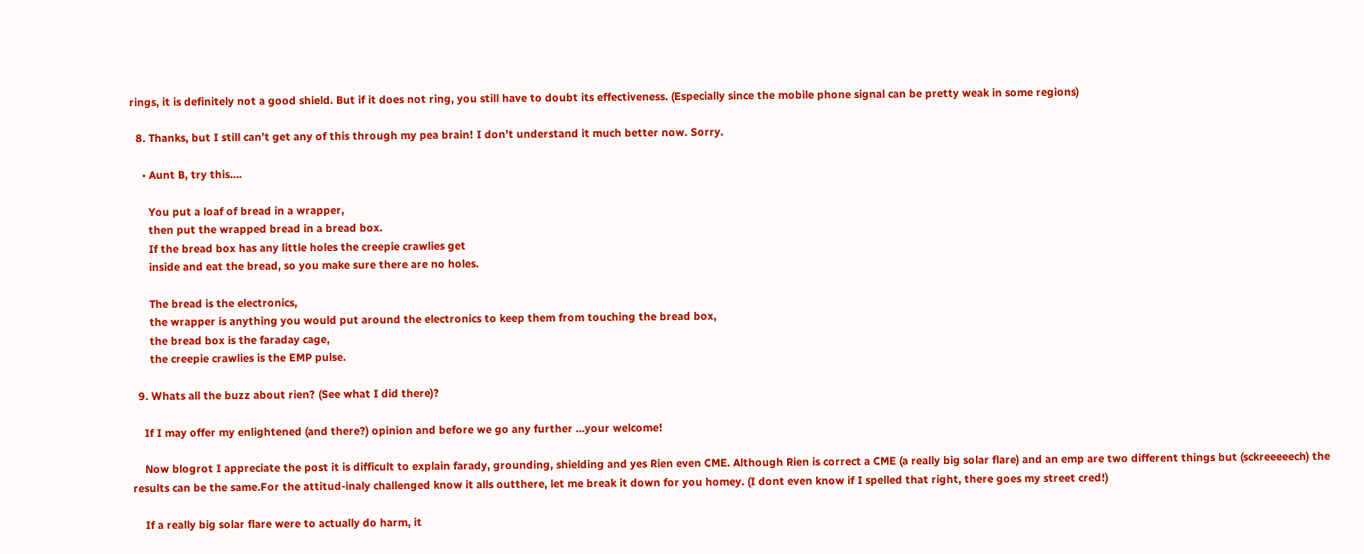rings, it is definitely not a good shield. But if it does not ring, you still have to doubt its effectiveness. (Especially since the mobile phone signal can be pretty weak in some regions)

  8. Thanks, but I still can’t get any of this through my pea brain! I don’t understand it much better now. Sorry.

    • Aunt B, try this….

      You put a loaf of bread in a wrapper,
      then put the wrapped bread in a bread box.
      If the bread box has any little holes the creepie crawlies get
      inside and eat the bread, so you make sure there are no holes.

      The bread is the electronics,
      the wrapper is anything you would put around the electronics to keep them from touching the bread box,
      the bread box is the faraday cage,
      the creepie crawlies is the EMP pulse.

  9. Whats all the buzz about rien? (See what I did there)?

    If I may offer my enlightened (and there?) opinion and before we go any further …your welcome!

    Now blogrot I appreciate the post it is difficult to explain farady, grounding, shielding and yes Rien even CME. Although Rien is correct a CME (a really big solar flare) and an emp are two different things but (sckreeeeech) the results can be the same.For the attitud-inaly challenged know it alls outthere, let me break it down for you homey. (I dont even know if I spelled that right, there goes my street cred!)

    If a really big solar flare were to actually do harm, it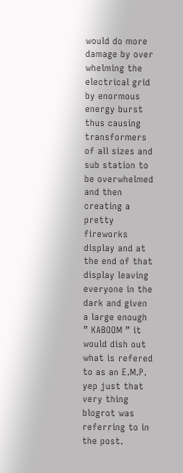would do more damage by over whelming the electrical grid by enormous energy burst thus causing transformers of all sizes and sub station to be overwhelmed and then creating a pretty fireworks display and at the end of that display leaving everyone in the dark and given a large enough ” KABOOM ” it would dish out what is refered to as an E.M.P. yep just that very thing blogrot was referring to in the post.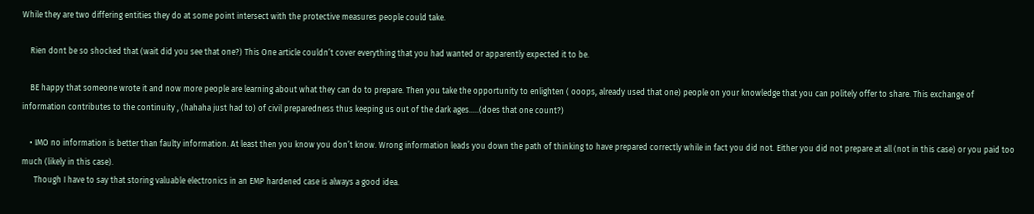While they are two differing entities they do at some point intersect with the protective measures people could take.

    Rien dont be so shocked that (wait did you see that one?) This One article couldn’t cover everything that you had wanted or apparently expected it to be.

    BE happy that someone wrote it and now more people are learning about what they can do to prepare. Then you take the opportunity to enlighten ( ooops, already used that one) people on your knowledge that you can politely offer to share. This exchange of information contributes to the continuity , (hahaha just had to) of civil preparedness thus keeping us out of the dark ages…..(does that one count?)

    • IMO no information is better than faulty information. At least then you know you don’t know. Wrong information leads you down the path of thinking to have prepared correctly while in fact you did not. Either you did not prepare at all (not in this case) or you paid too much (likely in this case).
      Though I have to say that storing valuable electronics in an EMP hardened case is always a good idea.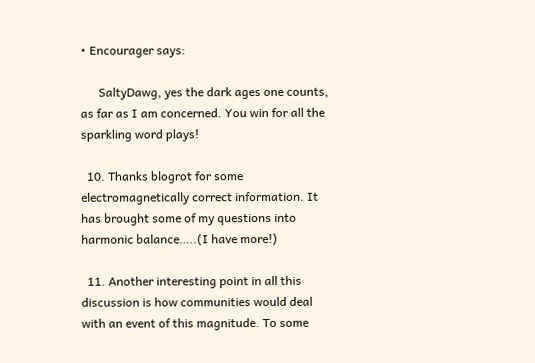• Encourager says:

      SaltyDawg, yes the dark ages one counts, as far as I am concerned. You win for all the sparkling word plays!

  10. Thanks blogrot for some electromagnetically correct information. It has brought some of my questions into harmonic balance…..(I have more!)

  11. Another interesting point in all this discussion is how communities would deal with an event of this magnitude. To some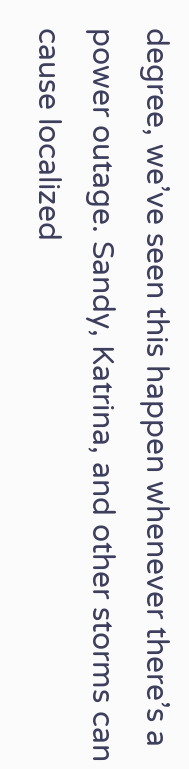degree, we’ve seen this happen whenever there’s a power outage. Sandy, Katrina, and other storms can cause localized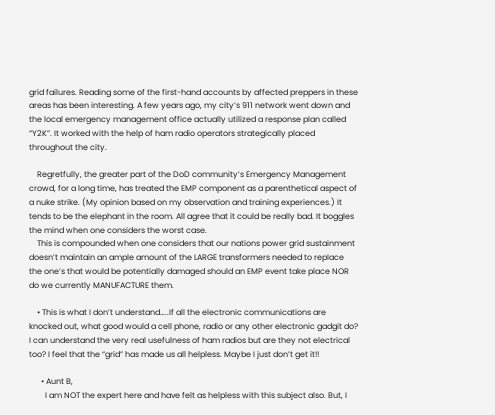grid failures. Reading some of the first-hand accounts by affected preppers in these areas has been interesting. A few years ago, my city’s 911 network went down and the local emergency management office actually utilized a response plan called “Y2K”. It worked with the help of ham radio operators strategically placed throughout the city.

    Regretfully, the greater part of the DoD community’s Emergency Management crowd, for a long time, has treated the EMP component as a parenthetical aspect of a nuke strike. (My opinion based on my observation and training experiences.) It tends to be the elephant in the room. All agree that it could be really bad. It boggles the mind when one considers the worst case.
    This is compounded when one considers that our nations power grid sustainment doesn’t maintain an ample amount of the LARGE transformers needed to replace the one’s that would be potentially damaged should an EMP event take place NOR do we currently MANUFACTURE them.

    • This is what I don’t understand…..If all the electronic communications are knocked out, what good would a cell phone, radio or any other electronic gadgit do? I can understand the very real usefulness of ham radios but are they not electrical too? I feel that the “grid” has made us all helpless. Maybe I just don’t get it!!

      • Aunt B,
        I am NOT the expert here and have felt as helpless with this subject also. But, I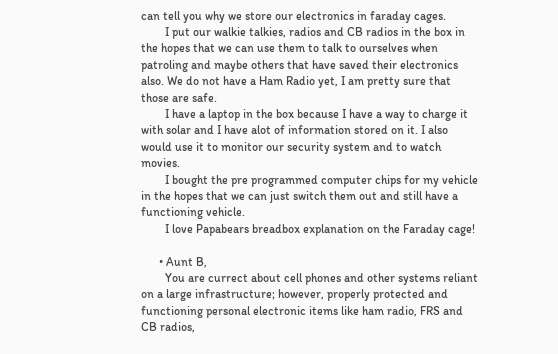can tell you why we store our electronics in faraday cages.
        I put our walkie talkies, radios and CB radios in the box in the hopes that we can use them to talk to ourselves when patroling and maybe others that have saved their electronics also. We do not have a Ham Radio yet, I am pretty sure that those are safe.
        I have a laptop in the box because I have a way to charge it with solar and I have alot of information stored on it. I also would use it to monitor our security system and to watch movies.
        I bought the pre programmed computer chips for my vehicle in the hopes that we can just switch them out and still have a functioning vehicle.
        I love Papabears breadbox explanation on the Faraday cage!

      • Aunt B,
        You are currect about cell phones and other systems reliant on a large infrastructure; however, properly protected and functioning personal electronic items like ham radio, FRS and CB radios,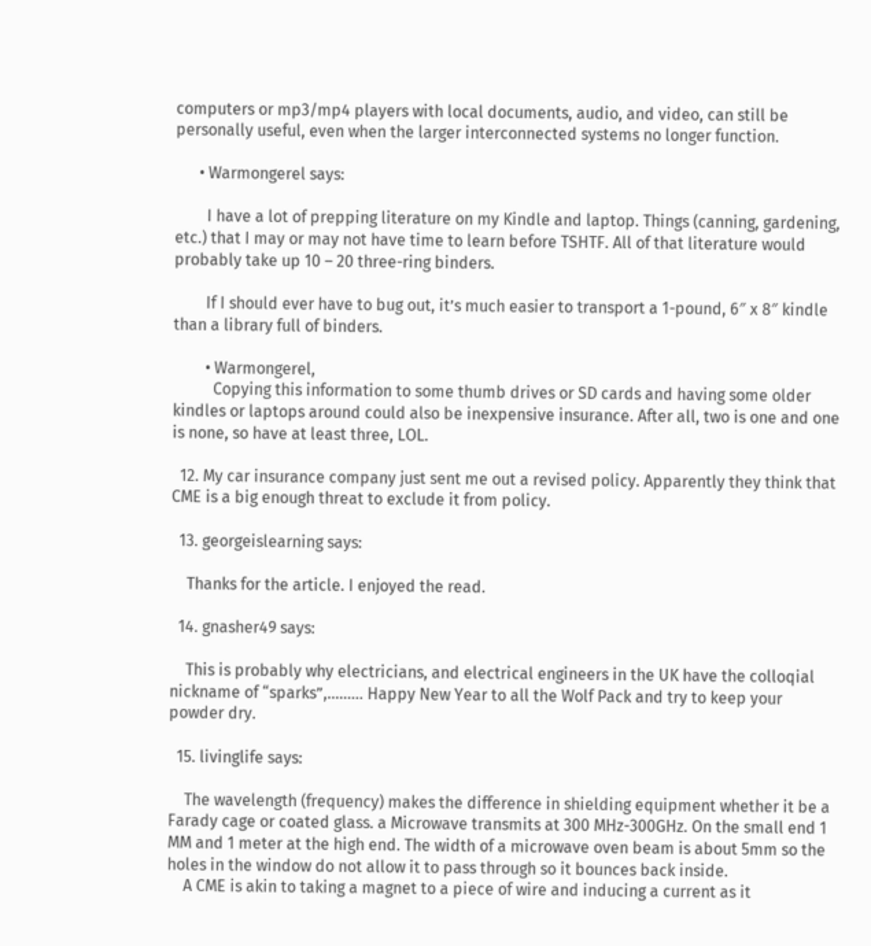computers or mp3/mp4 players with local documents, audio, and video, can still be personally useful, even when the larger interconnected systems no longer function.

      • Warmongerel says:

        I have a lot of prepping literature on my Kindle and laptop. Things (canning, gardening, etc.) that I may or may not have time to learn before TSHTF. All of that literature would probably take up 10 – 20 three-ring binders.

        If I should ever have to bug out, it’s much easier to transport a 1-pound, 6″ x 8″ kindle than a library full of binders.

        • Warmongerel,
          Copying this information to some thumb drives or SD cards and having some older kindles or laptops around could also be inexpensive insurance. After all, two is one and one is none, so have at least three, LOL.

  12. My car insurance company just sent me out a revised policy. Apparently they think that CME is a big enough threat to exclude it from policy.

  13. georgeislearning says:

    Thanks for the article. I enjoyed the read.

  14. gnasher49 says:

    This is probably why electricians, and electrical engineers in the UK have the colloqial nickname of “sparks”,……… Happy New Year to all the Wolf Pack and try to keep your powder dry.

  15. livinglife says:

    The wavelength (frequency) makes the difference in shielding equipment whether it be a Farady cage or coated glass. a Microwave transmits at 300 MHz-300GHz. On the small end 1 MM and 1 meter at the high end. The width of a microwave oven beam is about 5mm so the holes in the window do not allow it to pass through so it bounces back inside.
    A CME is akin to taking a magnet to a piece of wire and inducing a current as it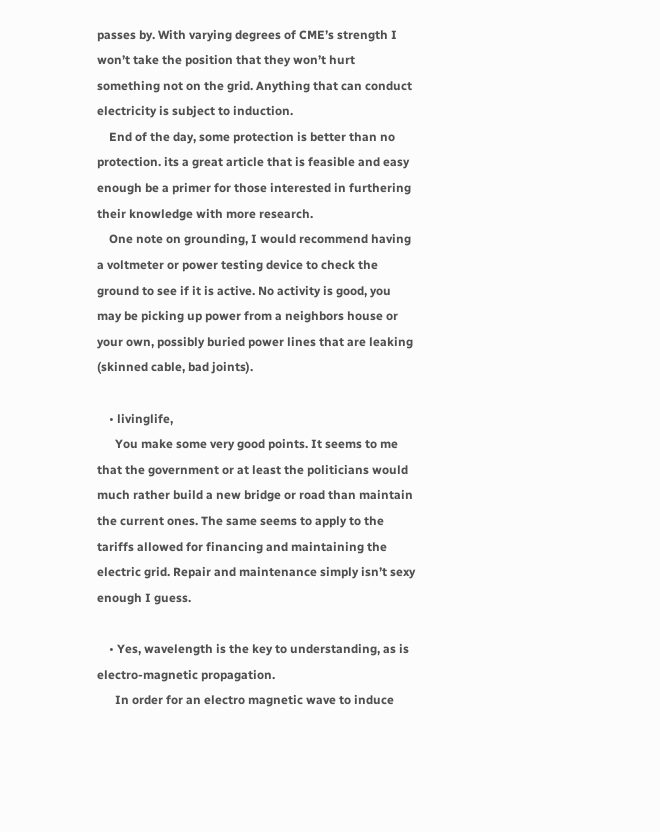passes by. With varying degrees of CME’s strength I won’t take the position that they won’t hurt something not on the grid. Anything that can conduct electricity is subject to induction.
    End of the day, some protection is better than no protection. its a great article that is feasible and easy enough be a primer for those interested in furthering their knowledge with more research.
    One note on grounding, I would recommend having a voltmeter or power testing device to check the ground to see if it is active. No activity is good, you may be picking up power from a neighbors house or your own, possibly buried power lines that are leaking (skinned cable, bad joints).

    • livinglife,
      You make some very good points. It seems to me that the government or at least the politicians would much rather build a new bridge or road than maintain the current ones. The same seems to apply to the tariffs allowed for financing and maintaining the electric grid. Repair and maintenance simply isn’t sexy enough I guess.

    • Yes, wavelength is the key to understanding, as is electro-magnetic propagation.
      In order for an electro magnetic wave to induce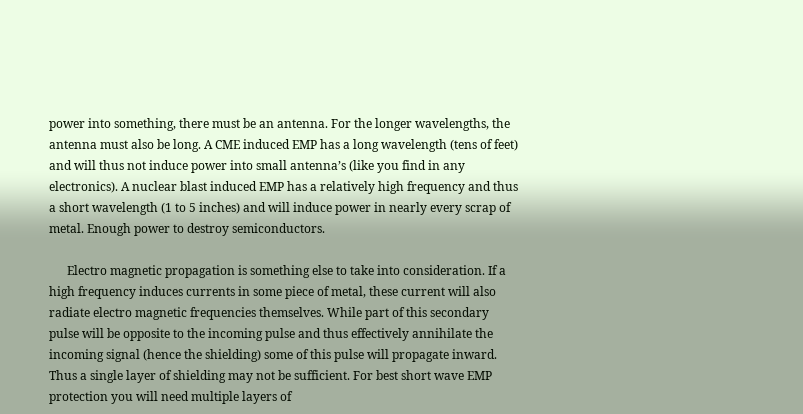power into something, there must be an antenna. For the longer wavelengths, the antenna must also be long. A CME induced EMP has a long wavelength (tens of feet) and will thus not induce power into small antenna’s (like you find in any electronics). A nuclear blast induced EMP has a relatively high frequency and thus a short wavelength (1 to 5 inches) and will induce power in nearly every scrap of metal. Enough power to destroy semiconductors.

      Electro magnetic propagation is something else to take into consideration. If a high frequency induces currents in some piece of metal, these current will also radiate electro magnetic frequencies themselves. While part of this secondary pulse will be opposite to the incoming pulse and thus effectively annihilate the incoming signal (hence the shielding) some of this pulse will propagate inward. Thus a single layer of shielding may not be sufficient. For best short wave EMP protection you will need multiple layers of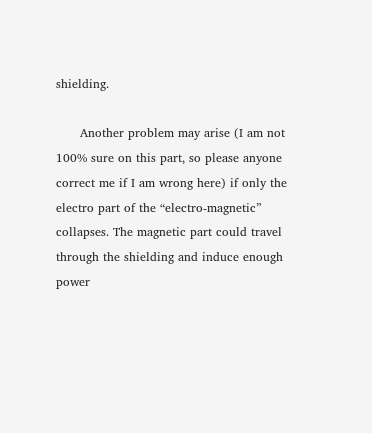shielding.

      Another problem may arise (I am not 100% sure on this part, so please anyone correct me if I am wrong here) if only the electro part of the “electro-magnetic” collapses. The magnetic part could travel through the shielding and induce enough power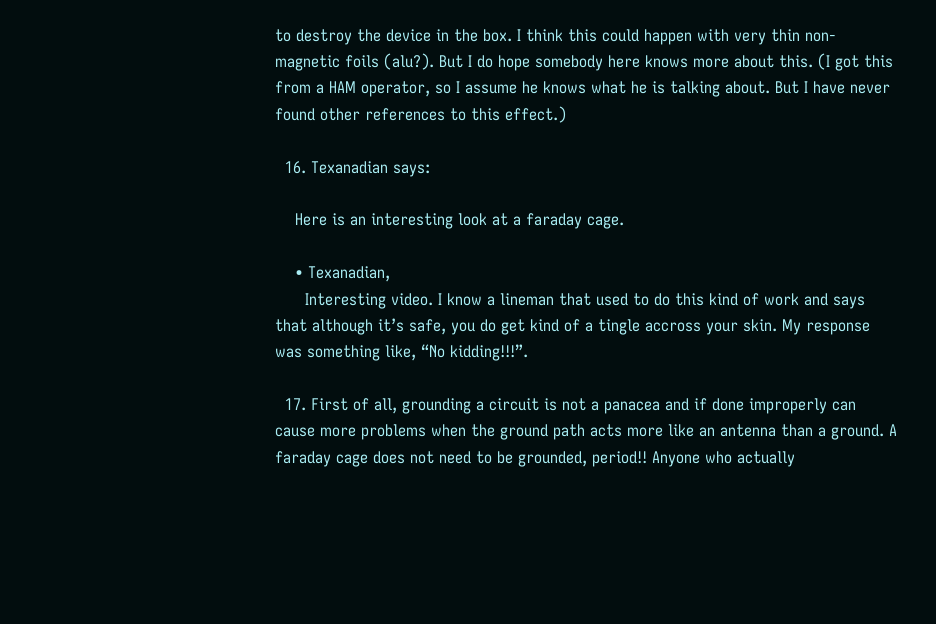to destroy the device in the box. I think this could happen with very thin non-magnetic foils (alu?). But I do hope somebody here knows more about this. (I got this from a HAM operator, so I assume he knows what he is talking about. But I have never found other references to this effect.)

  16. Texanadian says:

    Here is an interesting look at a faraday cage.

    • Texanadian,
      Interesting video. I know a lineman that used to do this kind of work and says that although it’s safe, you do get kind of a tingle accross your skin. My response was something like, “No kidding!!!”.

  17. First of all, grounding a circuit is not a panacea and if done improperly can cause more problems when the ground path acts more like an antenna than a ground. A faraday cage does not need to be grounded, period!! Anyone who actually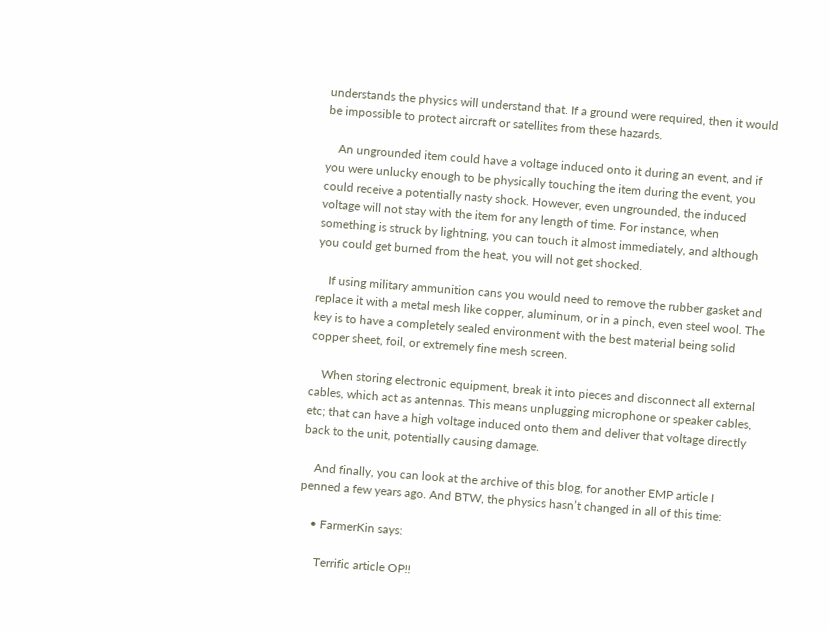understands the physics will understand that. If a ground were required, then it would be impossible to protect aircraft or satellites from these hazards.

    An ungrounded item could have a voltage induced onto it during an event, and if you were unlucky enough to be physically touching the item during the event, you could receive a potentially nasty shock. However, even ungrounded, the induced voltage will not stay with the item for any length of time. For instance, when something is struck by lightning, you can touch it almost immediately, and although you could get burned from the heat, you will not get shocked.

    If using military ammunition cans you would need to remove the rubber gasket and replace it with a metal mesh like copper, aluminum, or in a pinch, even steel wool. The key is to have a completely sealed environment with the best material being solid copper sheet, foil, or extremely fine mesh screen.

    When storing electronic equipment, break it into pieces and disconnect all external cables, which act as antennas. This means unplugging microphone or speaker cables, etc; that can have a high voltage induced onto them and deliver that voltage directly back to the unit, potentially causing damage.

    And finally, you can look at the archive of this blog, for another EMP article I penned a few years ago. And BTW, the physics hasn’t changed in all of this time:

    • FarmerKin says:

      Terrific article OP!!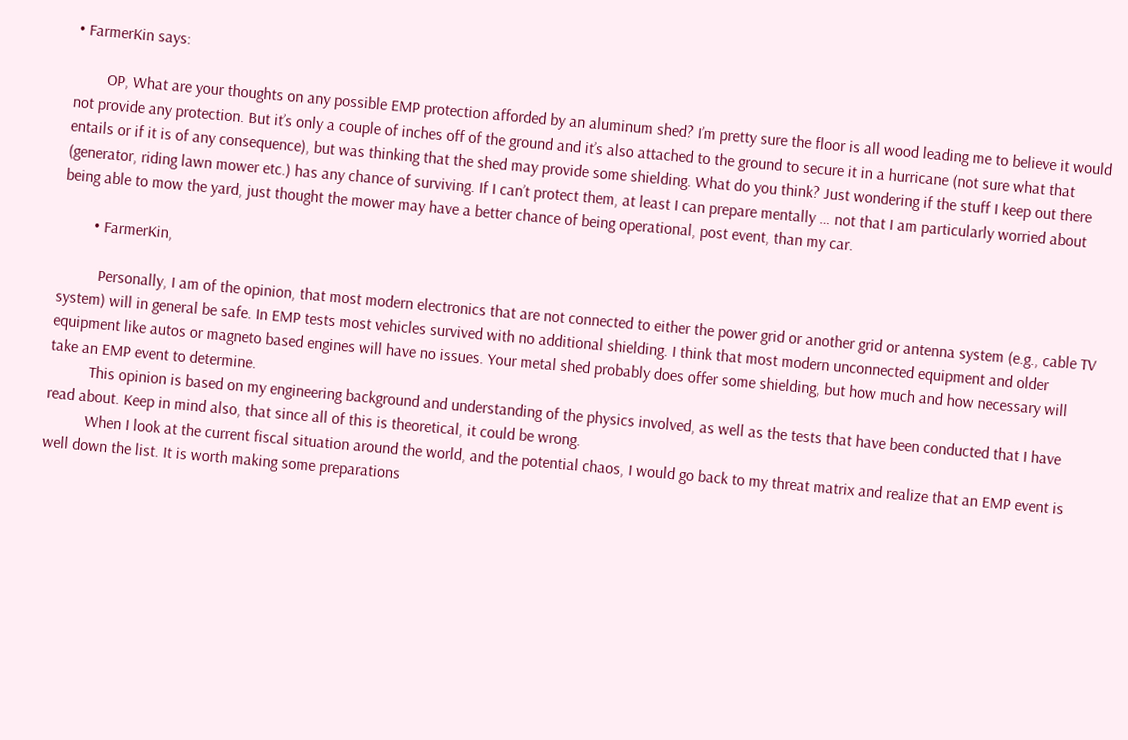• FarmerKin says:

        OP, What are your thoughts on any possible EMP protection afforded by an aluminum shed? I’m pretty sure the floor is all wood leading me to believe it would not provide any protection. But it’s only a couple of inches off of the ground and it’s also attached to the ground to secure it in a hurricane (not sure what that entails or if it is of any consequence), but was thinking that the shed may provide some shielding. What do you think? Just wondering if the stuff I keep out there (generator, riding lawn mower etc.) has any chance of surviving. If I can’t protect them, at least I can prepare mentally … not that I am particularly worried about being able to mow the yard, just thought the mower may have a better chance of being operational, post event, than my car.

        • FarmerKin,

          Personally, I am of the opinion, that most modern electronics that are not connected to either the power grid or another grid or antenna system (e.g., cable TV system) will in general be safe. In EMP tests most vehicles survived with no additional shielding. I think that most modern unconnected equipment and older equipment like autos or magneto based engines will have no issues. Your metal shed probably does offer some shielding, but how much and how necessary will take an EMP event to determine.
          This opinion is based on my engineering background and understanding of the physics involved, as well as the tests that have been conducted that I have read about. Keep in mind also, that since all of this is theoretical, it could be wrong.
          When I look at the current fiscal situation around the world, and the potential chaos, I would go back to my threat matrix and realize that an EMP event is well down the list. It is worth making some preparations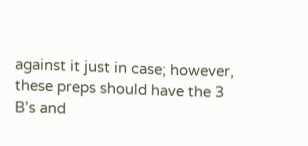against it just in case; however, these preps should have the 3 B’s and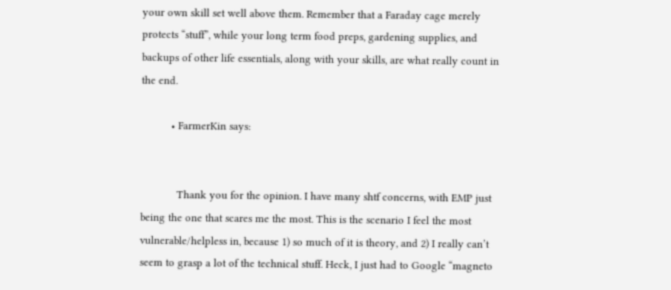your own skill set well above them. Remember that a Faraday cage merely protects “stuff”, while your long term food preps, gardening supplies, and backups of other life essentials, along with your skills, are what really count in the end.

          • FarmerKin says:


            Thank you for the opinion. I have many shtf concerns, with EMP just being the one that scares me the most. This is the scenario I feel the most vulnerable/helpless in, because 1) so much of it is theory, and 2) I really can’t seem to grasp a lot of the technical stuff. Heck, I just had to Google “magneto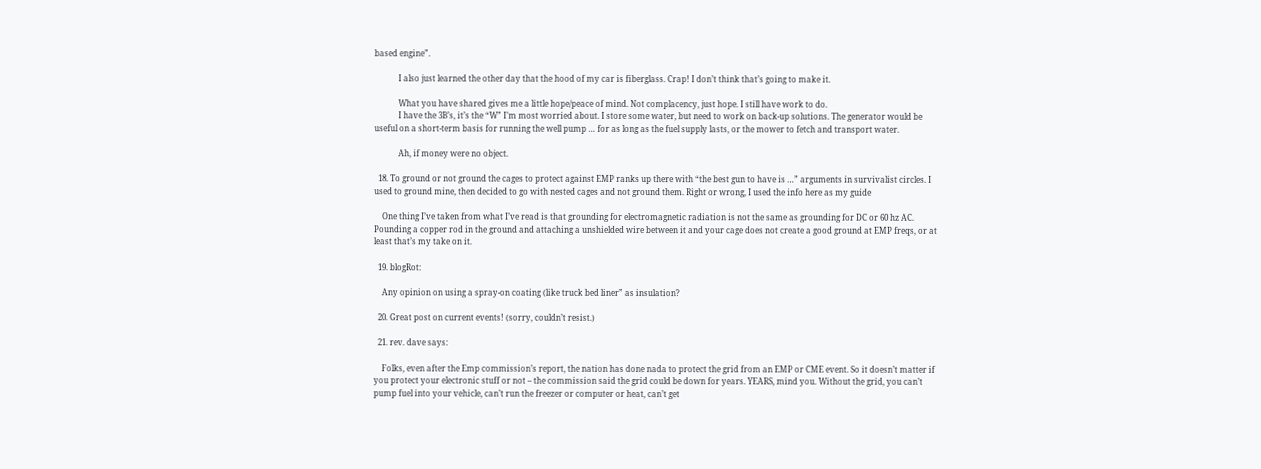based engine”.

            I also just learned the other day that the hood of my car is fiberglass. Crap! I don’t think that’s going to make it.

            What you have shared gives me a little hope/peace of mind. Not complacency, just hope. I still have work to do.
            I have the 3B’s, it’s the “W” I’m most worried about. I store some water, but need to work on back-up solutions. The generator would be useful on a short-term basis for running the well pump … for as long as the fuel supply lasts, or the mower to fetch and transport water.

            Ah, if money were no object.

  18. To ground or not ground the cages to protect against EMP ranks up there with “the best gun to have is …” arguments in survivalist circles. I used to ground mine, then decided to go with nested cages and not ground them. Right or wrong, I used the info here as my guide

    One thing I’ve taken from what I’ve read is that grounding for electromagnetic radiation is not the same as grounding for DC or 60 hz AC. Pounding a copper rod in the ground and attaching a unshielded wire between it and your cage does not create a good ground at EMP freqs, or at least that’s my take on it.

  19. blogRot:

    Any opinion on using a spray-on coating (like truck bed liner” as insulation?

  20. Great post on current events! (sorry, couldn’t resist.)

  21. rev. dave says:

    Folks, even after the Emp commission’s report, the nation has done nada to protect the grid from an EMP or CME event. So it doesn’t matter if you protect your electronic stuff or not – the commission said the grid could be down for years. YEARS, mind you. Without the grid, you can’t pump fuel into your vehicle, can’t run the freezer or computer or heat, can’t get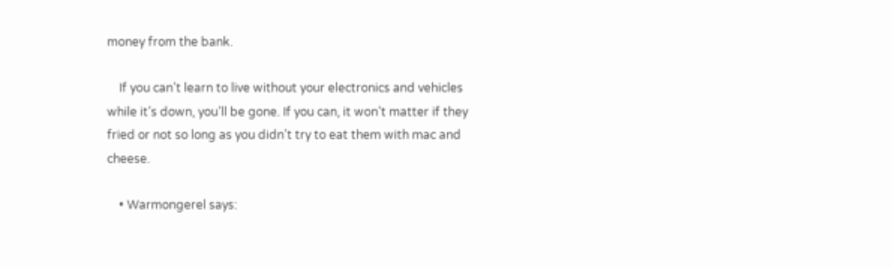money from the bank.

    If you can’t learn to live without your electronics and vehicles while it’s down, you’ll be gone. If you can, it won’t matter if they fried or not so long as you didn’t try to eat them with mac and cheese.

    • Warmongerel says: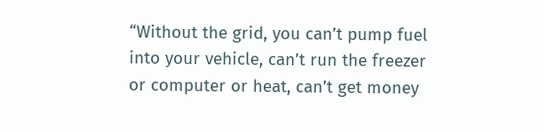“Without the grid, you can’t pump fuel into your vehicle, can’t run the freezer or computer or heat, can’t get money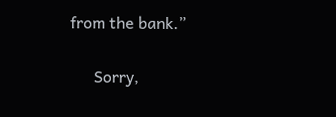from the bank.”

      Sorry,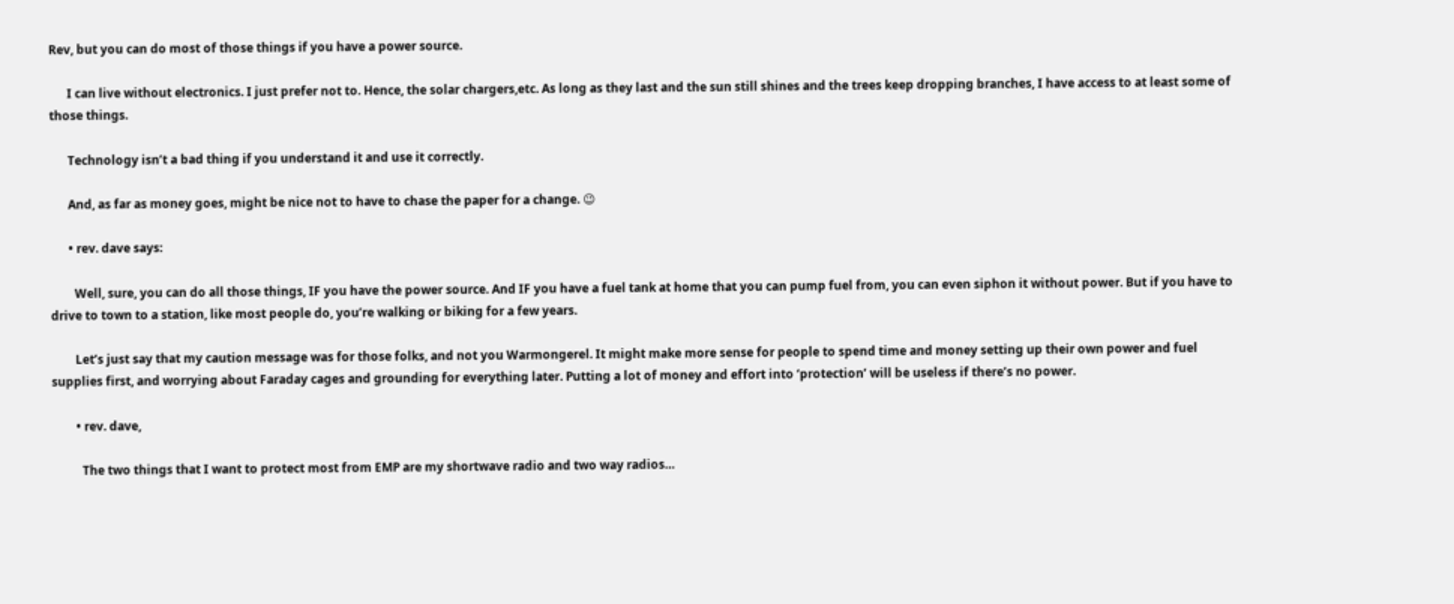Rev, but you can do most of those things if you have a power source.

      I can live without electronics. I just prefer not to. Hence, the solar chargers,etc. As long as they last and the sun still shines and the trees keep dropping branches, I have access to at least some of those things.

      Technology isn’t a bad thing if you understand it and use it correctly.

      And, as far as money goes, might be nice not to have to chase the paper for a change. 😉

      • rev. dave says:

        Well, sure, you can do all those things, IF you have the power source. And IF you have a fuel tank at home that you can pump fuel from, you can even siphon it without power. But if you have to drive to town to a station, like most people do, you’re walking or biking for a few years.

        Let’s just say that my caution message was for those folks, and not you Warmongerel. It might make more sense for people to spend time and money setting up their own power and fuel supplies first, and worrying about Faraday cages and grounding for everything later. Putting a lot of money and effort into ‘protection’ will be useless if there’s no power.

        • rev. dave,

          The two things that I want to protect most from EMP are my shortwave radio and two way radios…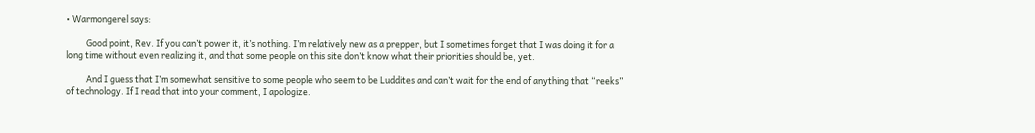• Warmongerel says:

          Good point, Rev. If you can’t power it, it’s nothing. I’m relatively new as a prepper, but I sometimes forget that I was doing it for a long time without even realizing it, and that some people on this site don’t know what their priorities should be, yet.

          And I guess that I’m somewhat sensitive to some people who seem to be Luddites and can’t wait for the end of anything that “reeks” of technology. If I read that into your comment, I apologize.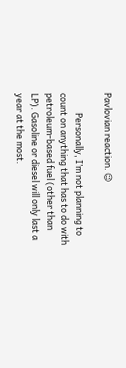Pavlovian reaction. 😉

          Personally, I’m not planning to count on anything that has to do with petroleum-based fuel (other than LP). Gasoline or diesel will only last a year at the most.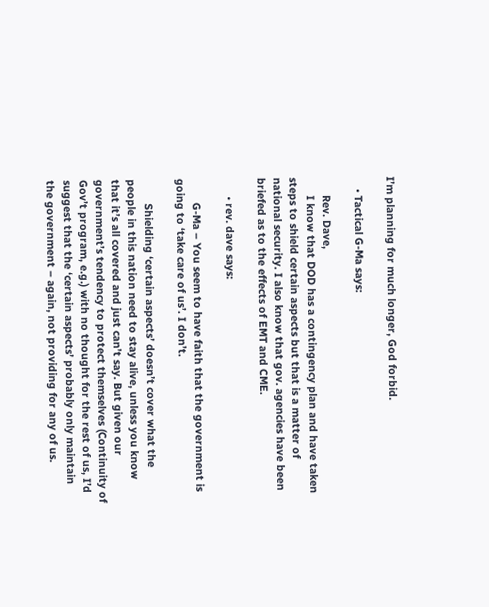I’m planning for much longer, God forbid.

    • Tactical G-Ma says:

      Rev. Dave,
      I know that DOD has a contingency plan and have taken steps to shield certain aspects but that is a matter of national security. I also know that gov. agencies have been briefed as to the effects of EMT and CME.

      • rev. dave says:

        G-Ma – You seem to have faith that the government is going to ‘take care of us’. I don’t.

        Shielding ‘certain aspects’ doesn’t cover what the people in this nation need to stay alive, unless you know that it’s all covered and just can’t say. But given our government’s tendency to protect themselves (Continuity of Gov’t program, e.g.) with no thought for the rest of us, I’d suggest that the ‘certain aspects’ probably only maintain the government – again, not providing for any of us.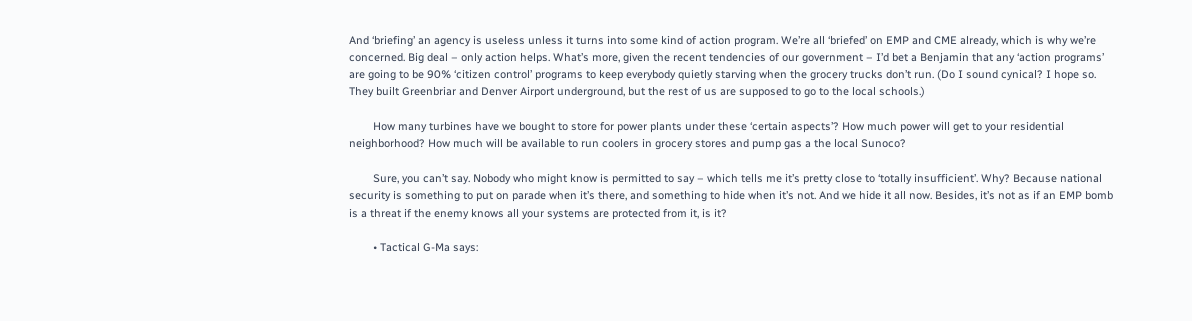And ‘briefing’ an agency is useless unless it turns into some kind of action program. We’re all ‘briefed’ on EMP and CME already, which is why we’re concerned. Big deal – only action helps. What’s more, given the recent tendencies of our government – I’d bet a Benjamin that any ‘action programs’ are going to be 90% ‘citizen control’ programs to keep everybody quietly starving when the grocery trucks don’t run. (Do I sound cynical? I hope so. They built Greenbriar and Denver Airport underground, but the rest of us are supposed to go to the local schools.)

        How many turbines have we bought to store for power plants under these ‘certain aspects’? How much power will get to your residential neighborhood? How much will be available to run coolers in grocery stores and pump gas a the local Sunoco?

        Sure, you can’t say. Nobody who might know is permitted to say – which tells me it’s pretty close to ‘totally insufficient’. Why? Because national security is something to put on parade when it’s there, and something to hide when it’s not. And we hide it all now. Besides, it’s not as if an EMP bomb is a threat if the enemy knows all your systems are protected from it, is it?

        • Tactical G-Ma says: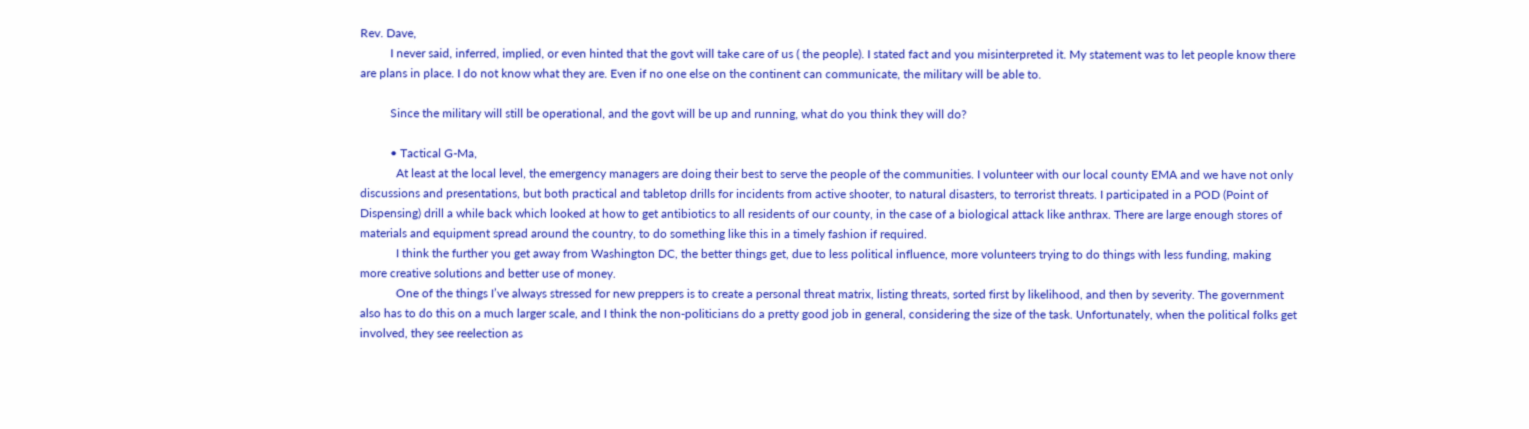Rev. Dave,
          I never said, inferred, implied, or even hinted that the govt will take care of us ( the people). I stated fact and you misinterpreted it. My statement was to let people know there are plans in place. I do not know what they are. Even if no one else on the continent can communicate, the military will be able to.

          Since the military will still be operational, and the govt will be up and running, what do you think they will do?

          • Tactical G-Ma,
            At least at the local level, the emergency managers are doing their best to serve the people of the communities. I volunteer with our local county EMA and we have not only discussions and presentations, but both practical and tabletop drills for incidents from active shooter, to natural disasters, to terrorist threats. I participated in a POD (Point of Dispensing) drill a while back which looked at how to get antibiotics to all residents of our county, in the case of a biological attack like anthrax. There are large enough stores of materials and equipment spread around the country, to do something like this in a timely fashion if required.
            I think the further you get away from Washington DC, the better things get, due to less political influence, more volunteers trying to do things with less funding, making more creative solutions and better use of money.
            One of the things I’ve always stressed for new preppers is to create a personal threat matrix, listing threats, sorted first by likelihood, and then by severity. The government also has to do this on a much larger scale, and I think the non-politicians do a pretty good job in general, considering the size of the task. Unfortunately, when the political folks get involved, they see reelection as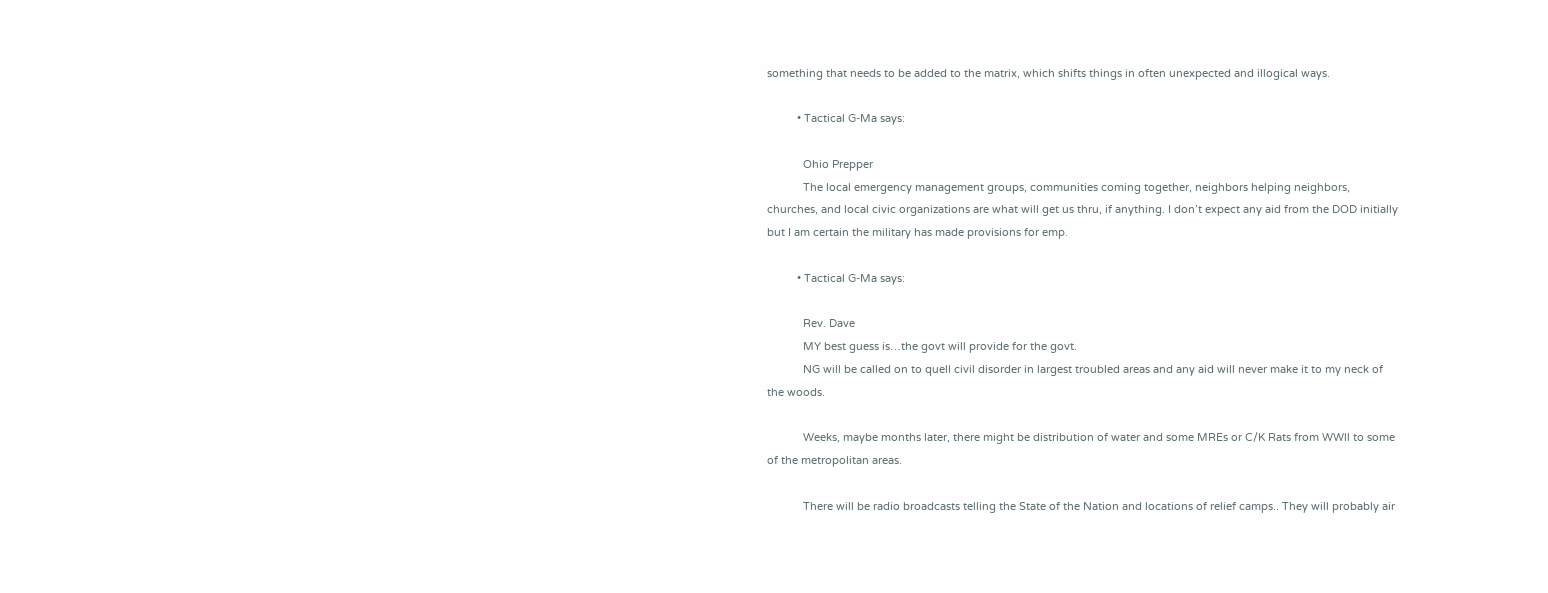something that needs to be added to the matrix, which shifts things in often unexpected and illogical ways.

          • Tactical G-Ma says:

            Ohio Prepper
            The local emergency management groups, communities coming together, neighbors helping neighbors, churches, and local civic organizations are what will get us thru, if anything. I don’t expect any aid from the DOD initially but I am certain the military has made provisions for emp.

          • Tactical G-Ma says:

            Rev. Dave
            MY best guess is…the govt will provide for the govt.
            NG will be called on to quell civil disorder in largest troubled areas and any aid will never make it to my neck of the woods.

            Weeks, maybe months later, there might be distribution of water and some MREs or C/K Rats from WWll to some of the metropolitan areas.

            There will be radio broadcasts telling the State of the Nation and locations of relief camps.. They will probably air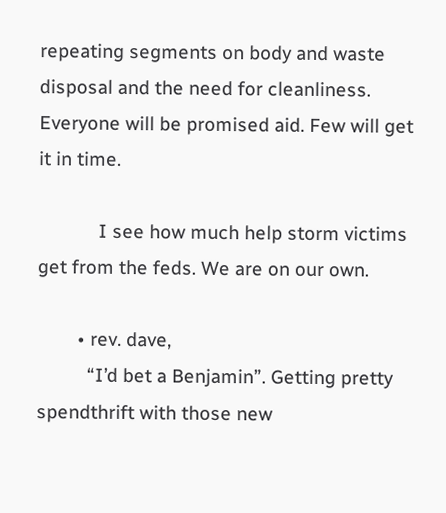repeating segments on body and waste disposal and the need for cleanliness. Everyone will be promised aid. Few will get it in time.

            I see how much help storm victims get from the feds. We are on our own.

        • rev. dave,
          “I’d bet a Benjamin”. Getting pretty spendthrift with those new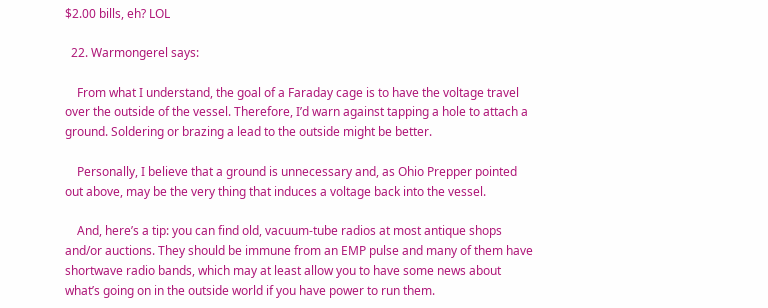$2.00 bills, eh? LOL

  22. Warmongerel says:

    From what I understand, the goal of a Faraday cage is to have the voltage travel over the outside of the vessel. Therefore, I’d warn against tapping a hole to attach a ground. Soldering or brazing a lead to the outside might be better.

    Personally, I believe that a ground is unnecessary and, as Ohio Prepper pointed out above, may be the very thing that induces a voltage back into the vessel.

    And, here’s a tip: you can find old, vacuum-tube radios at most antique shops and/or auctions. They should be immune from an EMP pulse and many of them have shortwave radio bands, which may at least allow you to have some news about what’s going on in the outside world if you have power to run them.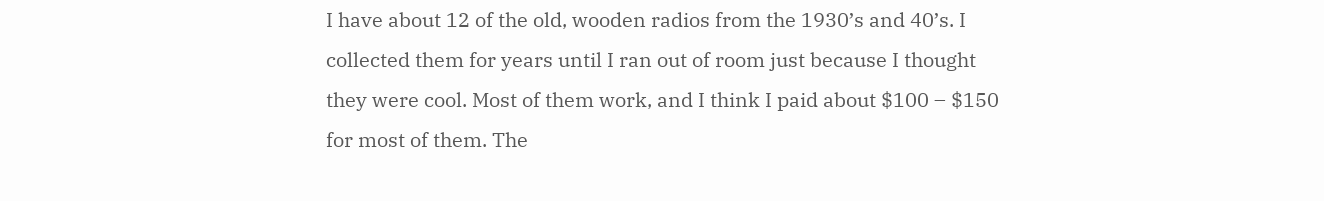I have about 12 of the old, wooden radios from the 1930’s and 40’s. I collected them for years until I ran out of room just because I thought they were cool. Most of them work, and I think I paid about $100 – $150 for most of them. The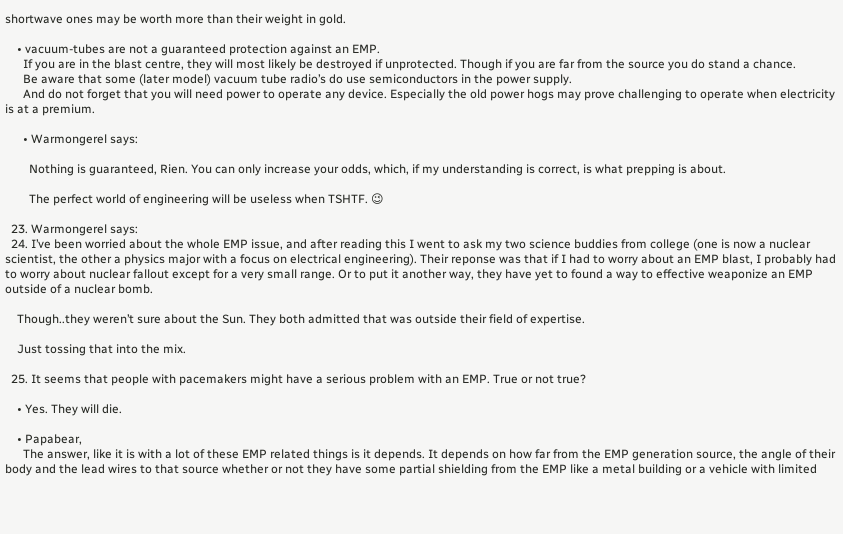shortwave ones may be worth more than their weight in gold.

    • vacuum-tubes are not a guaranteed protection against an EMP.
      If you are in the blast centre, they will most likely be destroyed if unprotected. Though if you are far from the source you do stand a chance.
      Be aware that some (later model) vacuum tube radio’s do use semiconductors in the power supply.
      And do not forget that you will need power to operate any device. Especially the old power hogs may prove challenging to operate when electricity is at a premium.

      • Warmongerel says:

        Nothing is guaranteed, Rien. You can only increase your odds, which, if my understanding is correct, is what prepping is about.

        The perfect world of engineering will be useless when TSHTF. 😉

  23. Warmongerel says:
  24. I’ve been worried about the whole EMP issue, and after reading this I went to ask my two science buddies from college (one is now a nuclear scientist, the other a physics major with a focus on electrical engineering). Their reponse was that if I had to worry about an EMP blast, I probably had to worry about nuclear fallout except for a very small range. Or to put it another way, they have yet to found a way to effective weaponize an EMP outside of a nuclear bomb.

    Though..they weren’t sure about the Sun. They both admitted that was outside their field of expertise.

    Just tossing that into the mix.

  25. It seems that people with pacemakers might have a serious problem with an EMP. True or not true?

    • Yes. They will die.

    • Papabear,
      The answer, like it is with a lot of these EMP related things is it depends. It depends on how far from the EMP generation source, the angle of their body and the lead wires to that source whether or not they have some partial shielding from the EMP like a metal building or a vehicle with limited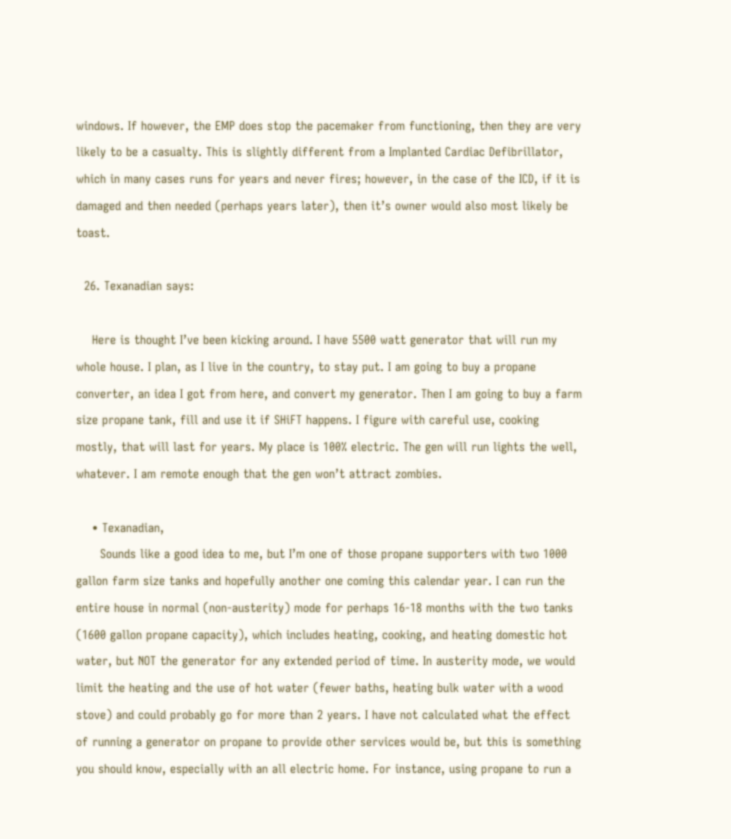windows. If however, the EMP does stop the pacemaker from functioning, then they are very likely to be a casualty. This is slightly different from a Implanted Cardiac Defibrillator, which in many cases runs for years and never fires; however, in the case of the ICD, if it is damaged and then needed (perhaps years later), then it’s owner would also most likely be toast.

  26. Texanadian says:

    Here is thought I’ve been kicking around. I have 5500 watt generator that will run my whole house. I plan, as I live in the country, to stay put. I am going to buy a propane converter, an idea I got from here, and convert my generator. Then I am going to buy a farm size propane tank, fill and use it if SHiFT happens. I figure with careful use, cooking mostly, that will last for years. My place is 100% electric. The gen will run lights the well, whatever. I am remote enough that the gen won’t attract zombies.

    • Texanadian,
      Sounds like a good idea to me, but I’m one of those propane supporters with two 1000 gallon farm size tanks and hopefully another one coming this calendar year. I can run the entire house in normal (non-austerity) mode for perhaps 16-18 months with the two tanks (1600 gallon propane capacity), which includes heating, cooking, and heating domestic hot water, but NOT the generator for any extended period of time. In austerity mode, we would limit the heating and the use of hot water (fewer baths, heating bulk water with a wood stove) and could probably go for more than 2 years. I have not calculated what the effect of running a generator on propane to provide other services would be, but this is something you should know, especially with an all electric home. For instance, using propane to run a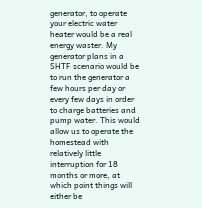generator, to operate your electric water heater would be a real energy waster. My generator plans in a SHTF scenario would be to run the generator a few hours per day or every few days in order to charge batteries and pump water. This would allow us to operate the homestead with relatively little interruption for 18 months or more, at which point things will either be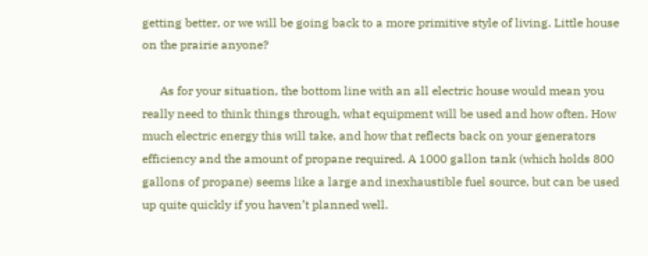getting better, or we will be going back to a more primitive style of living. Little house on the prairie anyone?

      As for your situation, the bottom line with an all electric house would mean you really need to think things through, what equipment will be used and how often. How much electric energy this will take, and how that reflects back on your generators efficiency and the amount of propane required. A 1000 gallon tank (which holds 800 gallons of propane) seems like a large and inexhaustible fuel source, but can be used up quite quickly if you haven’t planned well.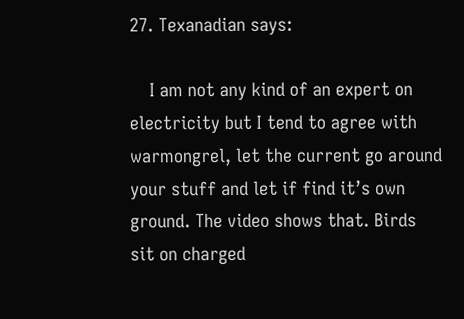27. Texanadian says:

    I am not any kind of an expert on electricity but I tend to agree with warmongrel, let the current go around your stuff and let if find it’s own ground. The video shows that. Birds sit on charged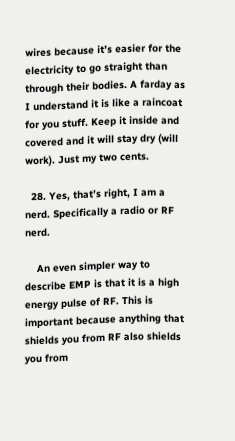wires because it’s easier for the electricity to go straight than through their bodies. A farday as I understand it is like a raincoat for you stuff. Keep it inside and covered and it will stay dry (will work). Just my two cents.

  28. Yes, that’s right, I am a nerd. Specifically a radio or RF nerd.

    An even simpler way to describe EMP is that it is a high energy pulse of RF. This is important because anything that shields you from RF also shields you from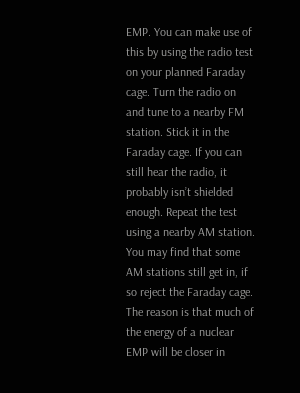EMP. You can make use of this by using the radio test on your planned Faraday cage. Turn the radio on and tune to a nearby FM station. Stick it in the Faraday cage. If you can still hear the radio, it probably isn’t shielded enough. Repeat the test using a nearby AM station. You may find that some AM stations still get in, if so reject the Faraday cage. The reason is that much of the energy of a nuclear EMP will be closer in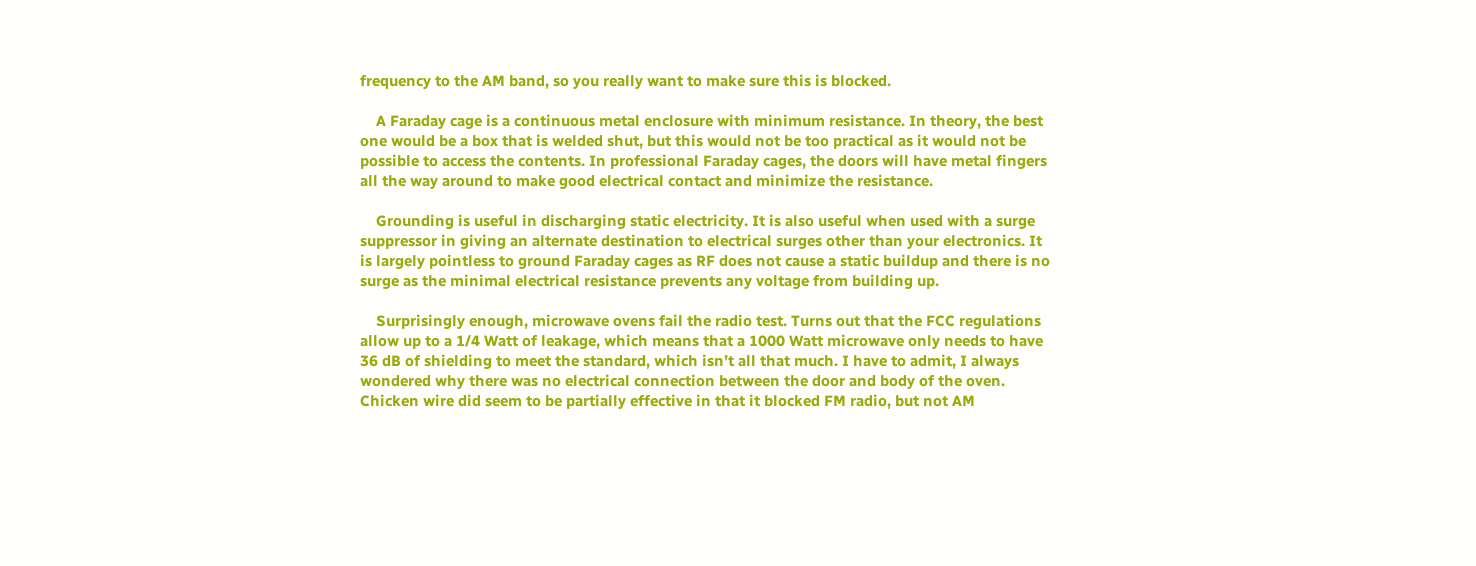frequency to the AM band, so you really want to make sure this is blocked.

    A Faraday cage is a continuous metal enclosure with minimum resistance. In theory, the best one would be a box that is welded shut, but this would not be too practical as it would not be possible to access the contents. In professional Faraday cages, the doors will have metal fingers all the way around to make good electrical contact and minimize the resistance.

    Grounding is useful in discharging static electricity. It is also useful when used with a surge suppressor in giving an alternate destination to electrical surges other than your electronics. It is largely pointless to ground Faraday cages as RF does not cause a static buildup and there is no surge as the minimal electrical resistance prevents any voltage from building up.

    Surprisingly enough, microwave ovens fail the radio test. Turns out that the FCC regulations allow up to a 1/4 Watt of leakage, which means that a 1000 Watt microwave only needs to have 36 dB of shielding to meet the standard, which isn’t all that much. I have to admit, I always wondered why there was no electrical connection between the door and body of the oven. Chicken wire did seem to be partially effective in that it blocked FM radio, but not AM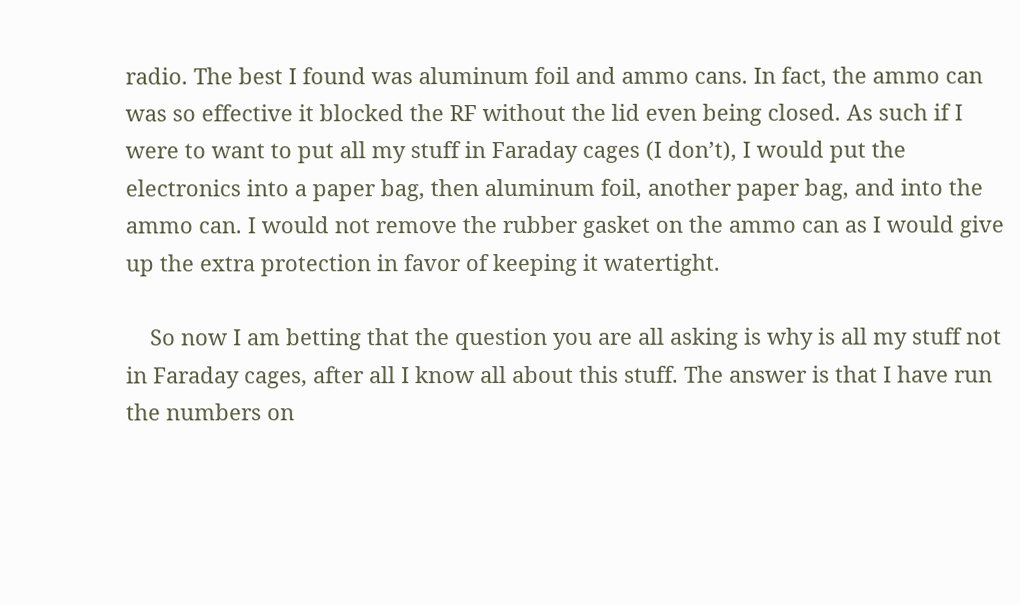radio. The best I found was aluminum foil and ammo cans. In fact, the ammo can was so effective it blocked the RF without the lid even being closed. As such if I were to want to put all my stuff in Faraday cages (I don’t), I would put the electronics into a paper bag, then aluminum foil, another paper bag, and into the ammo can. I would not remove the rubber gasket on the ammo can as I would give up the extra protection in favor of keeping it watertight.

    So now I am betting that the question you are all asking is why is all my stuff not in Faraday cages, after all I know all about this stuff. The answer is that I have run the numbers on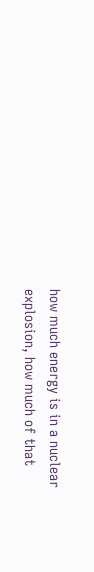how much energy is in a nuclear explosion, how much of that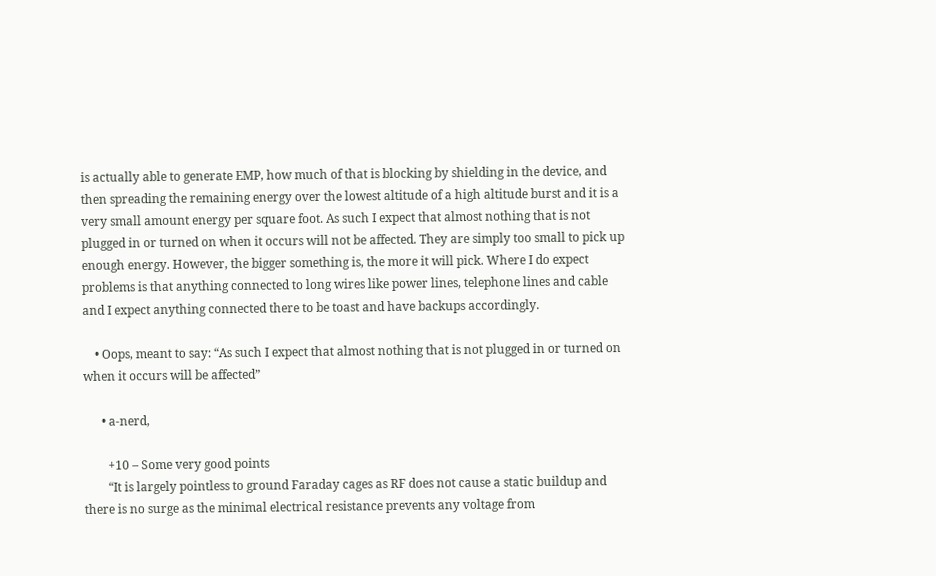is actually able to generate EMP, how much of that is blocking by shielding in the device, and then spreading the remaining energy over the lowest altitude of a high altitude burst and it is a very small amount energy per square foot. As such I expect that almost nothing that is not plugged in or turned on when it occurs will not be affected. They are simply too small to pick up enough energy. However, the bigger something is, the more it will pick. Where I do expect problems is that anything connected to long wires like power lines, telephone lines and cable and I expect anything connected there to be toast and have backups accordingly.

    • Oops, meant to say: “As such I expect that almost nothing that is not plugged in or turned on when it occurs will be affected”

      • a-nerd,

        +10 – Some very good points
        “It is largely pointless to ground Faraday cages as RF does not cause a static buildup and there is no surge as the minimal electrical resistance prevents any voltage from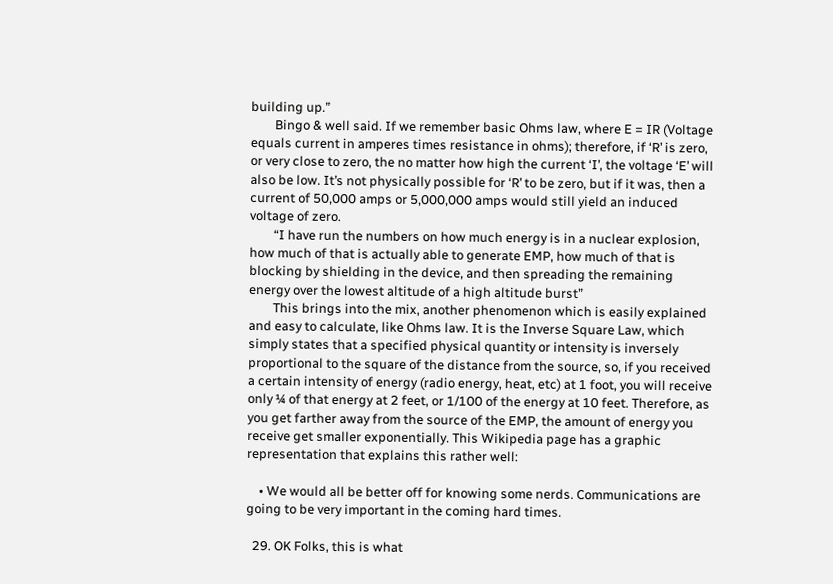building up.”
        Bingo & well said. If we remember basic Ohms law, where E = IR (Voltage equals current in amperes times resistance in ohms); therefore, if ‘R’ is zero, or very close to zero, the no matter how high the current ‘I’, the voltage ‘E’ will also be low. It’s not physically possible for ‘R’ to be zero, but if it was, then a current of 50,000 amps or 5,000,000 amps would still yield an induced voltage of zero.
        “I have run the numbers on how much energy is in a nuclear explosion, how much of that is actually able to generate EMP, how much of that is blocking by shielding in the device, and then spreading the remaining energy over the lowest altitude of a high altitude burst”
        This brings into the mix, another phenomenon which is easily explained and easy to calculate, like Ohms law. It is the Inverse Square Law, which simply states that a specified physical quantity or intensity is inversely proportional to the square of the distance from the source, so, if you received a certain intensity of energy (radio energy, heat, etc) at 1 foot, you will receive only ¼ of that energy at 2 feet, or 1/100 of the energy at 10 feet. Therefore, as you get farther away from the source of the EMP, the amount of energy you receive get smaller exponentially. This Wikipedia page has a graphic representation that explains this rather well:

    • We would all be better off for knowing some nerds. Communications are going to be very important in the coming hard times.

  29. OK Folks, this is what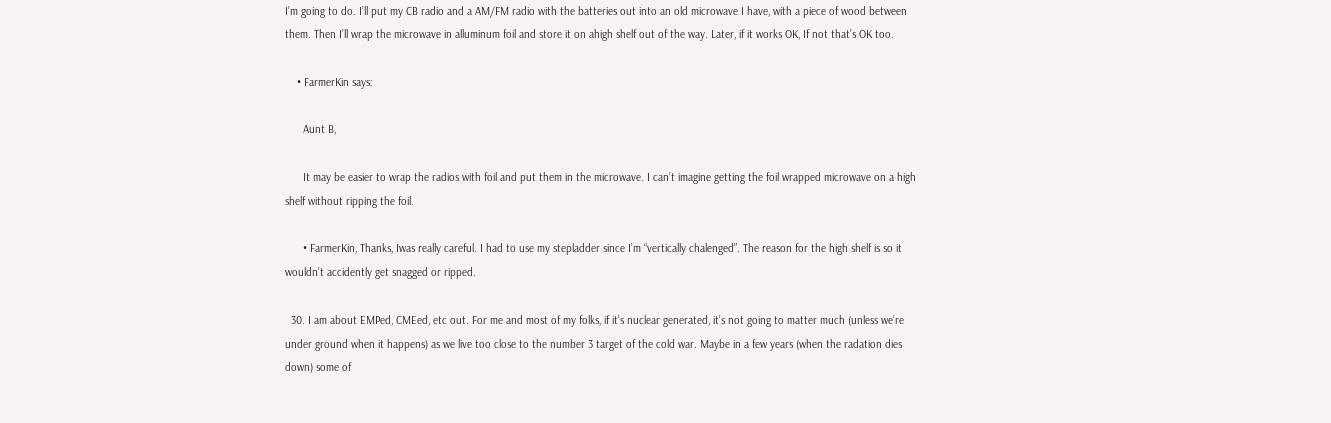I’m going to do. I’ll put my CB radio and a AM/FM radio with the batteries out into an old microwave I have, with a piece of wood between them. Then I’ll wrap the microwave in alluminum foil and store it on ahigh shelf out of the way. Later, if it works OK, If not that’s OK too.

    • FarmerKin says:

      Aunt B,

      It may be easier to wrap the radios with foil and put them in the microwave. I can’t imagine getting the foil wrapped microwave on a high shelf without ripping the foil.

      • FarmerKin, Thanks, Iwas really careful. I had to use my stepladder since I’m “vertically chalenged”. The reason for the high shelf is so it wouldn’t accidently get snagged or ripped.

  30. I am about EMPed, CMEed, etc out. For me and most of my folks, if it’s nuclear generated, it’s not going to matter much (unless we’re under ground when it happens) as we live too close to the number 3 target of the cold war. Maybe in a few years (when the radation dies down) some of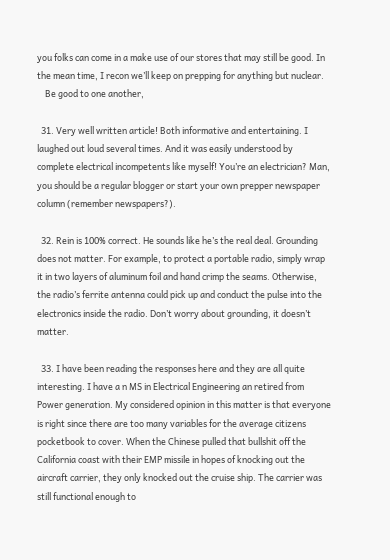you folks can come in a make use of our stores that may still be good. In the mean time, I recon we’ll keep on prepping for anything but nuclear.
    Be good to one another,

  31. Very well written article! Both informative and entertaining. I laughed out loud several times. And it was easily understood by complete electrical incompetents like myself! You’re an electrician? Man, you should be a regular blogger or start your own prepper newspaper column (remember newspapers?).

  32. Rein is 100% correct. He sounds like he’s the real deal. Grounding does not matter. For example, to protect a portable radio, simply wrap it in two layers of aluminum foil and hand crimp the seams. Otherwise, the radio’s ferrite antenna could pick up and conduct the pulse into the electronics inside the radio. Don’t worry about grounding, it doesn’t matter.

  33. I have been reading the responses here and they are all quite interesting. I have a n MS in Electrical Engineering an retired from Power generation. My considered opinion in this matter is that everyone is right since there are too many variables for the average citizens pocketbook to cover. When the Chinese pulled that bullshit off the California coast with their EMP missile in hopes of knocking out the aircraft carrier, they only knocked out the cruise ship. The carrier was still functional enough to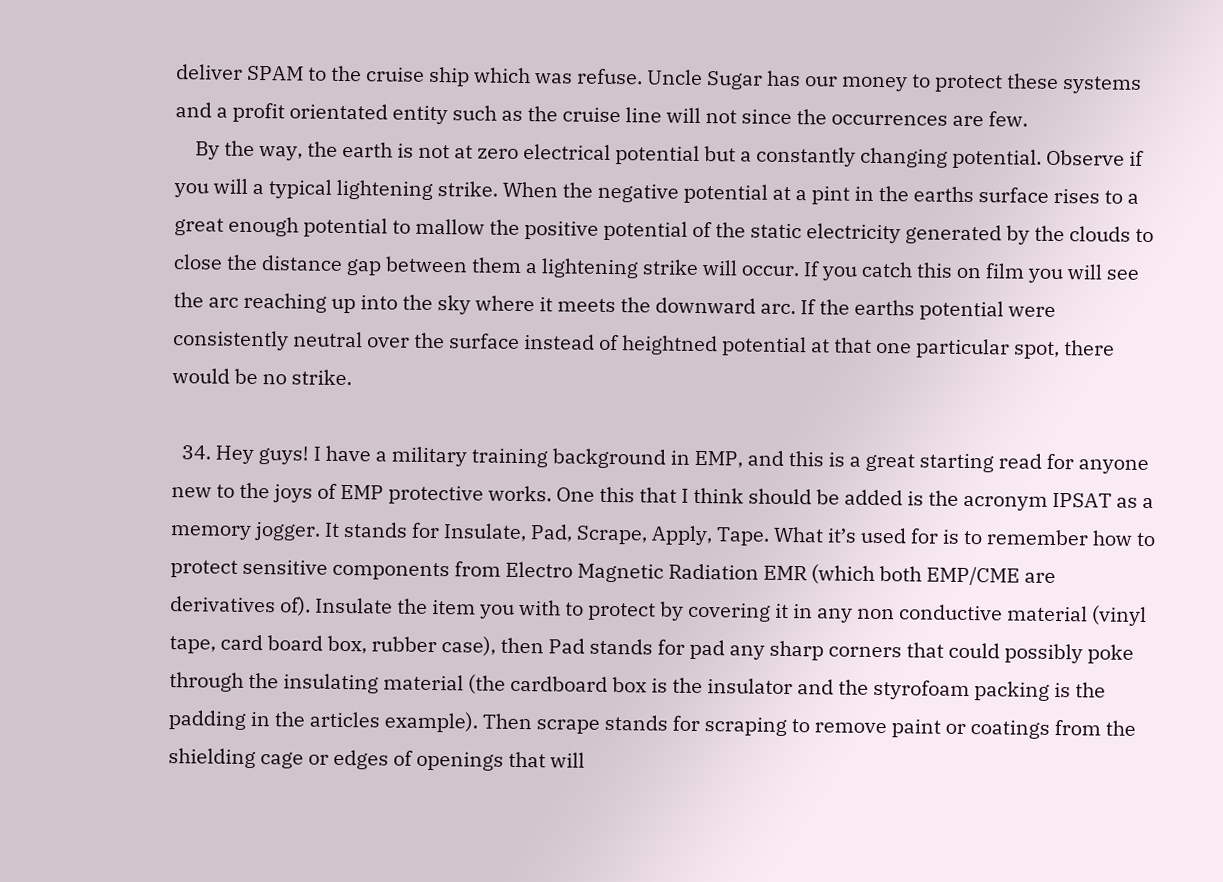deliver SPAM to the cruise ship which was refuse. Uncle Sugar has our money to protect these systems and a profit orientated entity such as the cruise line will not since the occurrences are few.
    By the way, the earth is not at zero electrical potential but a constantly changing potential. Observe if you will a typical lightening strike. When the negative potential at a pint in the earths surface rises to a great enough potential to mallow the positive potential of the static electricity generated by the clouds to close the distance gap between them a lightening strike will occur. If you catch this on film you will see the arc reaching up into the sky where it meets the downward arc. If the earths potential were consistently neutral over the surface instead of heightned potential at that one particular spot, there would be no strike.

  34. Hey guys! I have a military training background in EMP, and this is a great starting read for anyone new to the joys of EMP protective works. One this that I think should be added is the acronym IPSAT as a memory jogger. It stands for Insulate, Pad, Scrape, Apply, Tape. What it’s used for is to remember how to protect sensitive components from Electro Magnetic Radiation EMR (which both EMP/CME are derivatives of). Insulate the item you with to protect by covering it in any non conductive material (vinyl tape, card board box, rubber case), then Pad stands for pad any sharp corners that could possibly poke through the insulating material (the cardboard box is the insulator and the styrofoam packing is the padding in the articles example). Then scrape stands for scraping to remove paint or coatings from the shielding cage or edges of openings that will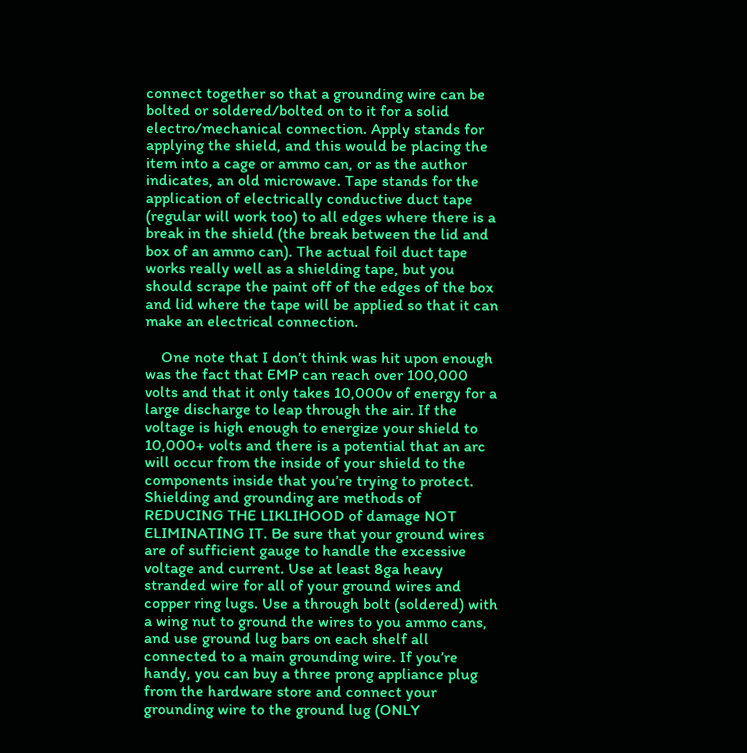connect together so that a grounding wire can be bolted or soldered/bolted on to it for a solid electro/mechanical connection. Apply stands for applying the shield, and this would be placing the item into a cage or ammo can, or as the author indicates, an old microwave. Tape stands for the application of electrically conductive duct tape (regular will work too) to all edges where there is a break in the shield (the break between the lid and box of an ammo can). The actual foil duct tape works really well as a shielding tape, but you should scrape the paint off of the edges of the box and lid where the tape will be applied so that it can make an electrical connection.

    One note that I don’t think was hit upon enough was the fact that EMP can reach over 100,000 volts and that it only takes 10,000v of energy for a large discharge to leap through the air. If the voltage is high enough to energize your shield to 10,000+ volts and there is a potential that an arc will occur from the inside of your shield to the components inside that you’re trying to protect. Shielding and grounding are methods of REDUCING THE LIKLIHOOD of damage NOT ELIMINATING IT. Be sure that your ground wires are of sufficient gauge to handle the excessive voltage and current. Use at least 8ga heavy stranded wire for all of your ground wires and copper ring lugs. Use a through bolt (soldered) with a wing nut to ground the wires to you ammo cans, and use ground lug bars on each shelf all connected to a main grounding wire. If you’re handy, you can buy a three prong appliance plug from the hardware store and connect your grounding wire to the ground lug (ONLY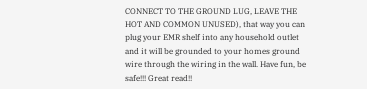CONNECT TO THE GROUND LUG, LEAVE THE HOT AND COMMON UNUSED), that way you can plug your EMR shelf into any household outlet and it will be grounded to your homes ground wire through the wiring in the wall. Have fun, be safe!!! Great read!!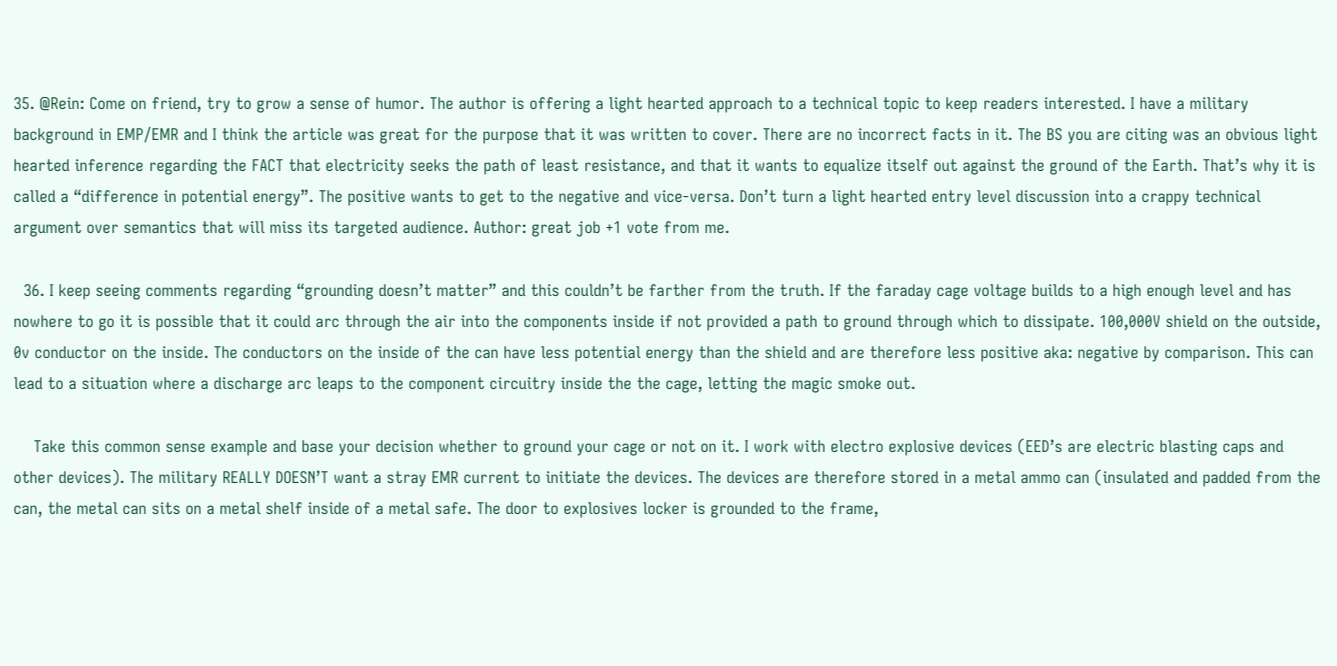35. @Rein: Come on friend, try to grow a sense of humor. The author is offering a light hearted approach to a technical topic to keep readers interested. I have a military background in EMP/EMR and I think the article was great for the purpose that it was written to cover. There are no incorrect facts in it. The BS you are citing was an obvious light hearted inference regarding the FACT that electricity seeks the path of least resistance, and that it wants to equalize itself out against the ground of the Earth. That’s why it is called a “difference in potential energy”. The positive wants to get to the negative and vice-versa. Don’t turn a light hearted entry level discussion into a crappy technical argument over semantics that will miss its targeted audience. Author: great job +1 vote from me.

  36. I keep seeing comments regarding “grounding doesn’t matter” and this couldn’t be farther from the truth. If the faraday cage voltage builds to a high enough level and has nowhere to go it is possible that it could arc through the air into the components inside if not provided a path to ground through which to dissipate. 100,000V shield on the outside, 0v conductor on the inside. The conductors on the inside of the can have less potential energy than the shield and are therefore less positive aka: negative by comparison. This can lead to a situation where a discharge arc leaps to the component circuitry inside the the cage, letting the magic smoke out.

    Take this common sense example and base your decision whether to ground your cage or not on it. I work with electro explosive devices (EED’s are electric blasting caps and other devices). The military REALLY DOESN’T want a stray EMR current to initiate the devices. The devices are therefore stored in a metal ammo can (insulated and padded from the can, the metal can sits on a metal shelf inside of a metal safe. The door to explosives locker is grounded to the frame,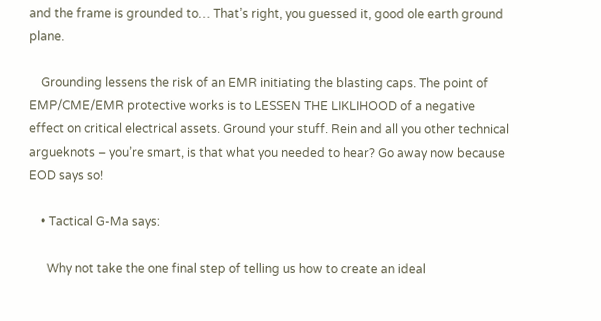and the frame is grounded to… That’s right, you guessed it, good ole earth ground plane.

    Grounding lessens the risk of an EMR initiating the blasting caps. The point of EMP/CME/EMR protective works is to LESSEN THE LIKLIHOOD of a negative effect on critical electrical assets. Ground your stuff. Rein and all you other technical argueknots – you’re smart, is that what you needed to hear? Go away now because EOD says so!

    • Tactical G-Ma says:

      Why not take the one final step of telling us how to create an ideal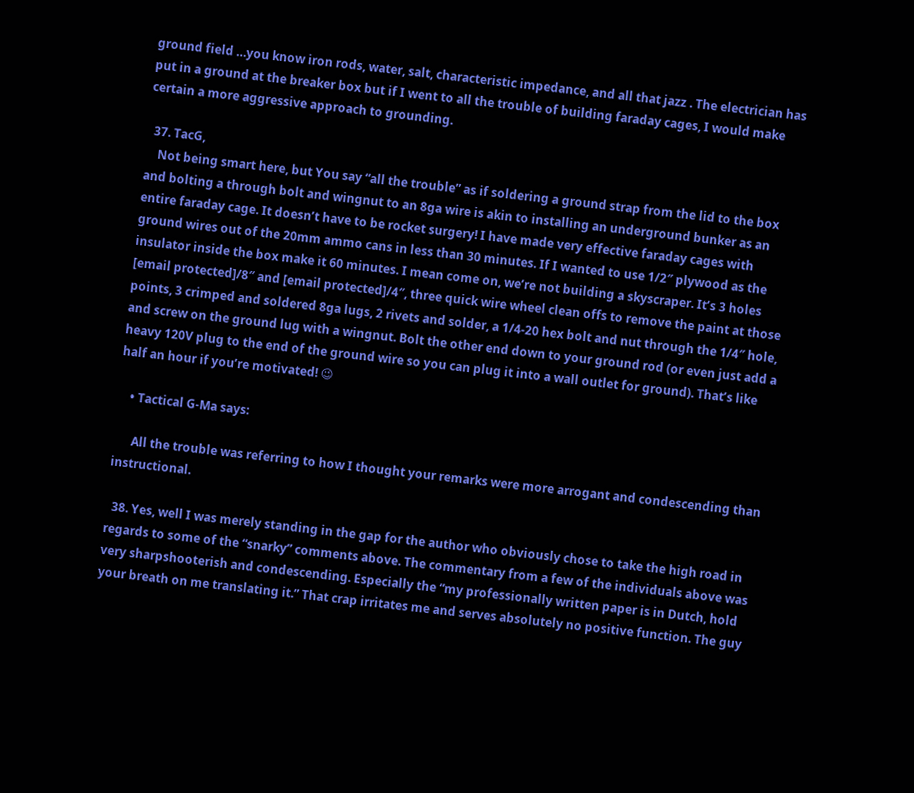ground field …you know iron rods, water, salt, characteristic impedance, and all that jazz . The electrician has put in a ground at the breaker box but if I went to all the trouble of building faraday cages, I would make certain a more aggressive approach to grounding.

  37. TacG,
    Not being smart here, but You say “all the trouble” as if soldering a ground strap from the lid to the box and bolting a through bolt and wingnut to an 8ga wire is akin to installing an underground bunker as an entire faraday cage. It doesn’t have to be rocket surgery! I have made very effective faraday cages with ground wires out of the 20mm ammo cans in less than 30 minutes. If I wanted to use 1/2″ plywood as the insulator inside the box make it 60 minutes. I mean come on, we’re not building a skyscraper. It’s 3 holes [email protected]/8″ and [email protected]/4″, three quick wire wheel clean offs to remove the paint at those points, 3 crimped and soldered 8ga lugs, 2 rivets and solder, a 1/4-20 hex bolt and nut through the 1/4″ hole, and screw on the ground lug with a wingnut. Bolt the other end down to your ground rod (or even just add a heavy 120V plug to the end of the ground wire so you can plug it into a wall outlet for ground). That’s like half an hour if you’re motivated! 😉

    • Tactical G-Ma says:

      All the trouble was referring to how I thought your remarks were more arrogant and condescending than instructional.

  38. Yes, well I was merely standing in the gap for the author who obviously chose to take the high road in regards to some of the “snarky” comments above. The commentary from a few of the individuals above was very sharpshooterish and condescending. Especially the “my professionally written paper is in Dutch, hold your breath on me translating it.” That crap irritates me and serves absolutely no positive function. The guy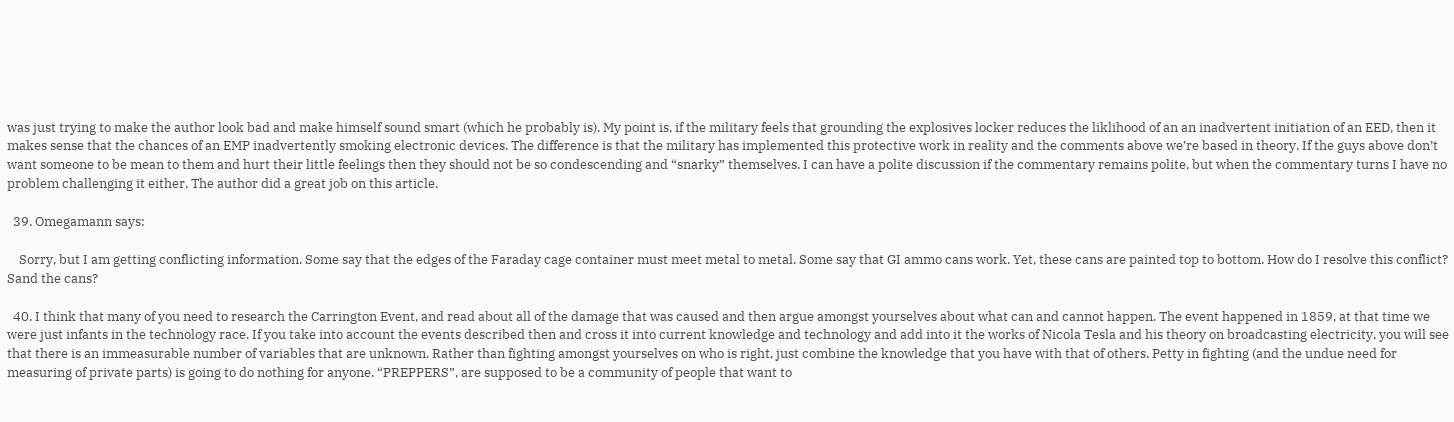was just trying to make the author look bad and make himself sound smart (which he probably is). My point is, if the military feels that grounding the explosives locker reduces the liklihood of an an inadvertent initiation of an EED, then it makes sense that the chances of an EMP inadvertently smoking electronic devices. The difference is that the military has implemented this protective work in reality and the comments above we’re based in theory. If the guys above don’t want someone to be mean to them and hurt their little feelings then they should not be so condescending and “snarky” themselves. I can have a polite discussion if the commentary remains polite, but when the commentary turns I have no problem challenging it either. The author did a great job on this article.

  39. Omegamann says:

    Sorry, but I am getting conflicting information. Some say that the edges of the Faraday cage container must meet metal to metal. Some say that GI ammo cans work. Yet, these cans are painted top to bottom. How do I resolve this conflict? Sand the cans?

  40. I think that many of you need to research the Carrington Event, and read about all of the damage that was caused and then argue amongst yourselves about what can and cannot happen. The event happened in 1859, at that time we were just infants in the technology race. If you take into account the events described then and cross it into current knowledge and technology and add into it the works of Nicola Tesla and his theory on broadcasting electricity, you will see that there is an immeasurable number of variables that are unknown. Rather than fighting amongst yourselves on who is right, just combine the knowledge that you have with that of others. Petty in fighting (and the undue need for measuring of private parts) is going to do nothing for anyone. “PREPPERS”, are supposed to be a community of people that want to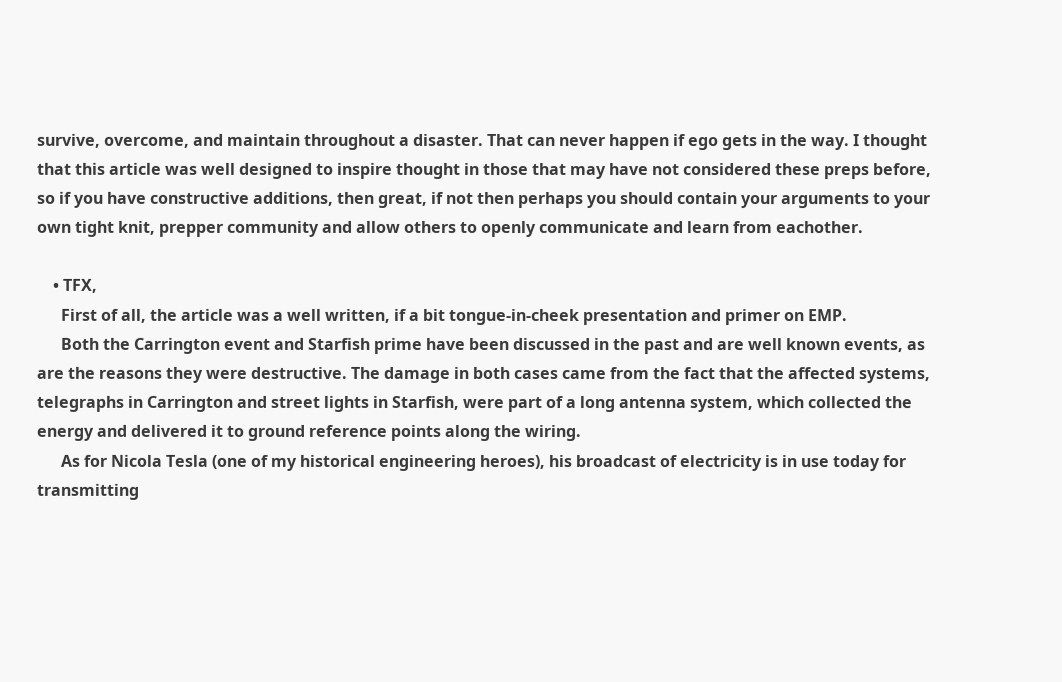survive, overcome, and maintain throughout a disaster. That can never happen if ego gets in the way. I thought that this article was well designed to inspire thought in those that may have not considered these preps before, so if you have constructive additions, then great, if not then perhaps you should contain your arguments to your own tight knit, prepper community and allow others to openly communicate and learn from eachother.

    • TFX,
      First of all, the article was a well written, if a bit tongue-in-cheek presentation and primer on EMP.
      Both the Carrington event and Starfish prime have been discussed in the past and are well known events, as are the reasons they were destructive. The damage in both cases came from the fact that the affected systems, telegraphs in Carrington and street lights in Starfish, were part of a long antenna system, which collected the energy and delivered it to ground reference points along the wiring.
      As for Nicola Tesla (one of my historical engineering heroes), his broadcast of electricity is in use today for transmitting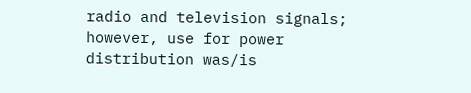radio and television signals; however, use for power distribution was/is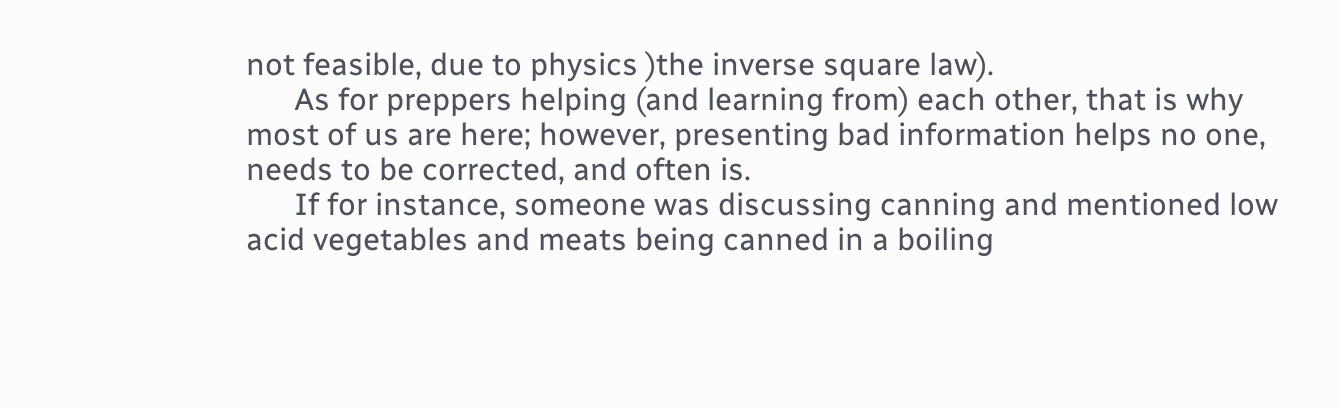not feasible, due to physics )the inverse square law).
      As for preppers helping (and learning from) each other, that is why most of us are here; however, presenting bad information helps no one, needs to be corrected, and often is.
      If for instance, someone was discussing canning and mentioned low acid vegetables and meats being canned in a boiling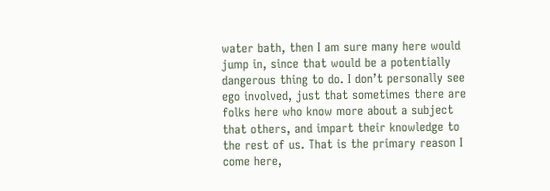water bath, then I am sure many here would jump in, since that would be a potentially dangerous thing to do. I don’t personally see ego involved, just that sometimes there are folks here who know more about a subject that others, and impart their knowledge to the rest of us. That is the primary reason I come here,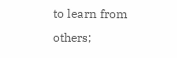to learn from others;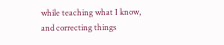while teaching what I know, and correcting things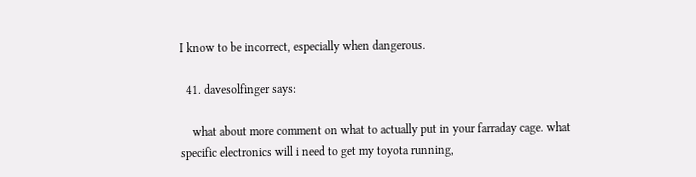I know to be incorrect, especially when dangerous.

  41. davesolfinger says:

    what about more comment on what to actually put in your farraday cage. what specific electronics will i need to get my toyota running,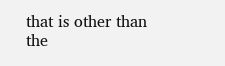that is other than the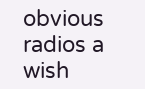obvious radios a wish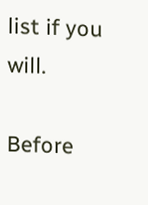list if you will.

Before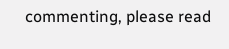commenting, please read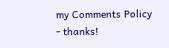my Comments Policy - thanks!